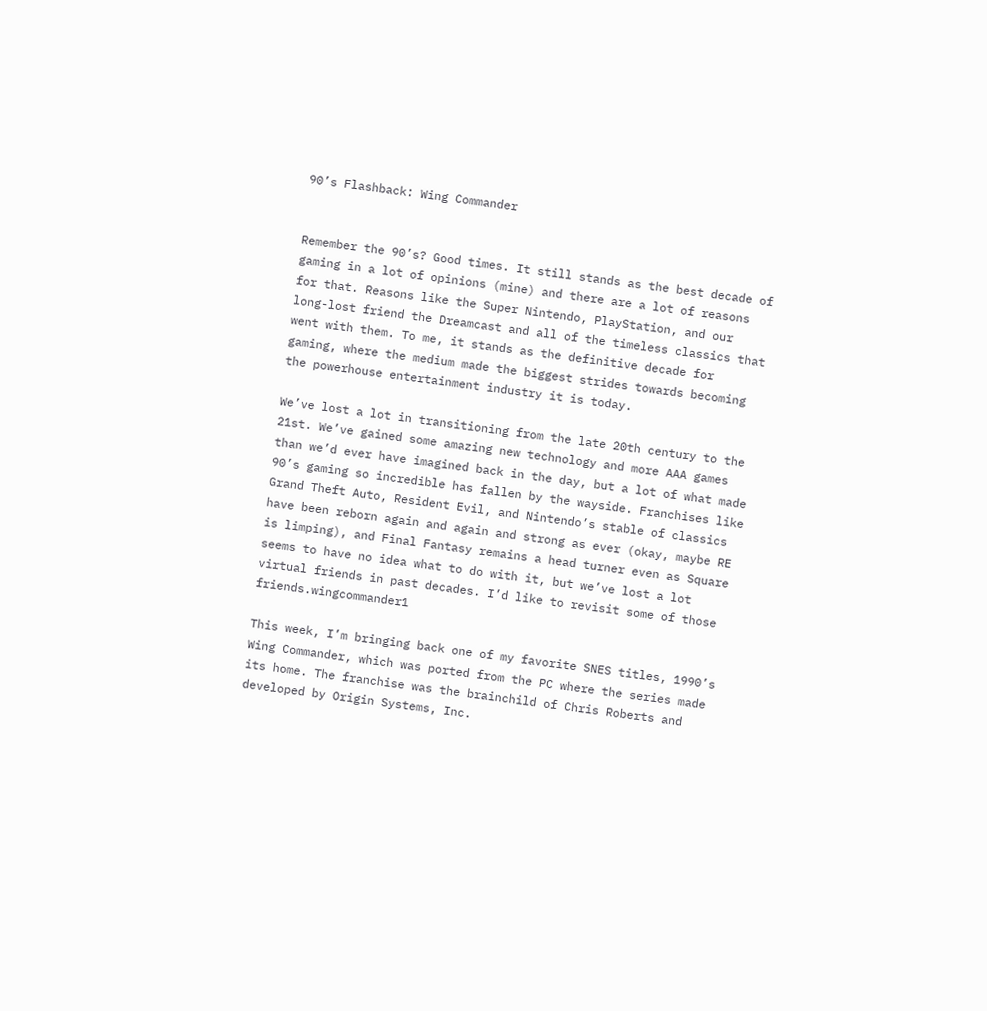90’s Flashback: Wing Commander


Remember the 90’s? Good times. It still stands as the best decade of gaming in a lot of opinions (mine) and there are a lot of reasons for that. Reasons like the Super Nintendo, PlayStation, and our long-lost friend the Dreamcast and all of the timeless classics that went with them. To me, it stands as the definitive decade for gaming, where the medium made the biggest strides towards becoming the powerhouse entertainment industry it is today.

We’ve lost a lot in transitioning from the late 20th century to the 21st. We’ve gained some amazing new technology and more AAA games than we’d ever have imagined back in the day, but a lot of what made 90’s gaming so incredible has fallen by the wayside. Franchises like Grand Theft Auto, Resident Evil, and Nintendo’s stable of classics have been reborn again and again and strong as ever (okay, maybe RE is limping), and Final Fantasy remains a head turner even as Square seems to have no idea what to do with it, but we’ve lost a lot virtual friends in past decades. I’d like to revisit some of those friends.wingcommander1

This week, I’m bringing back one of my favorite SNES titles, 1990’s Wing Commander, which was ported from the PC where the series made its home. The franchise was the brainchild of Chris Roberts and developed by Origin Systems, Inc.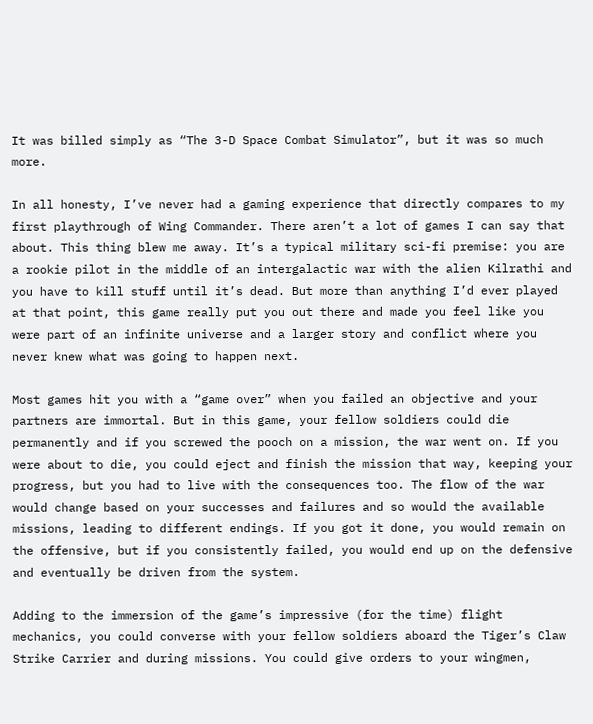It was billed simply as “The 3-D Space Combat Simulator”, but it was so much more.

In all honesty, I’ve never had a gaming experience that directly compares to my first playthrough of Wing Commander. There aren’t a lot of games I can say that about. This thing blew me away. It’s a typical military sci-fi premise: you are a rookie pilot in the middle of an intergalactic war with the alien Kilrathi and you have to kill stuff until it’s dead. But more than anything I’d ever played at that point, this game really put you out there and made you feel like you were part of an infinite universe and a larger story and conflict where you never knew what was going to happen next.

Most games hit you with a “game over” when you failed an objective and your partners are immortal. But in this game, your fellow soldiers could die permanently and if you screwed the pooch on a mission, the war went on. If you were about to die, you could eject and finish the mission that way, keeping your progress, but you had to live with the consequences too. The flow of the war would change based on your successes and failures and so would the available missions, leading to different endings. If you got it done, you would remain on the offensive, but if you consistently failed, you would end up on the defensive and eventually be driven from the system.

Adding to the immersion of the game’s impressive (for the time) flight mechanics, you could converse with your fellow soldiers aboard the Tiger’s Claw Strike Carrier and during missions. You could give orders to your wingmen,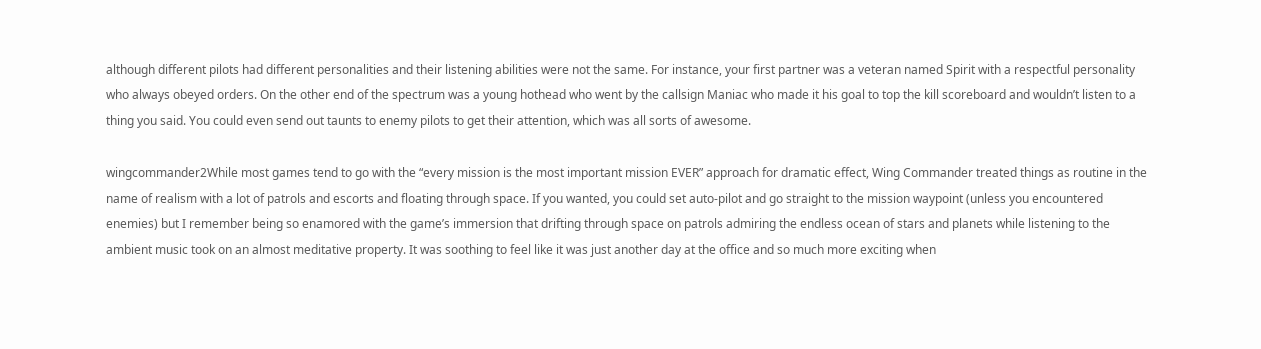although different pilots had different personalities and their listening abilities were not the same. For instance, your first partner was a veteran named Spirit with a respectful personality who always obeyed orders. On the other end of the spectrum was a young hothead who went by the callsign Maniac who made it his goal to top the kill scoreboard and wouldn’t listen to a thing you said. You could even send out taunts to enemy pilots to get their attention, which was all sorts of awesome.

wingcommander2While most games tend to go with the “every mission is the most important mission EVER” approach for dramatic effect, Wing Commander treated things as routine in the name of realism with a lot of patrols and escorts and floating through space. If you wanted, you could set auto-pilot and go straight to the mission waypoint (unless you encountered enemies) but I remember being so enamored with the game’s immersion that drifting through space on patrols admiring the endless ocean of stars and planets while listening to the ambient music took on an almost meditative property. It was soothing to feel like it was just another day at the office and so much more exciting when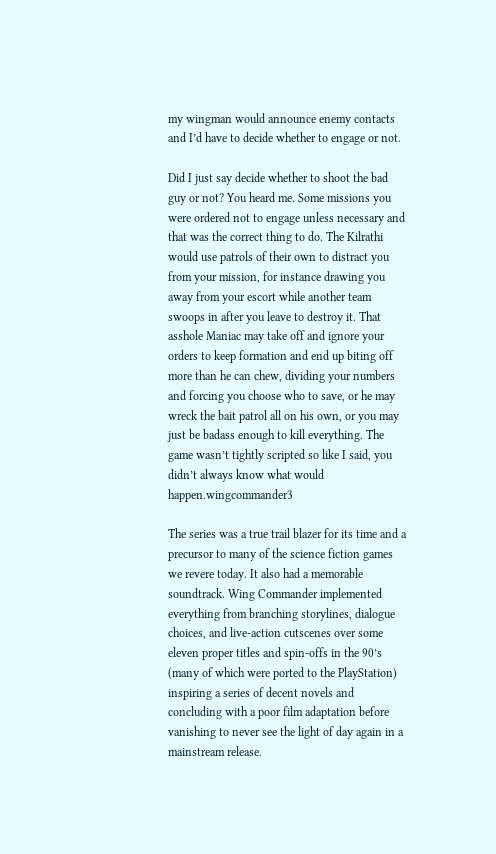my wingman would announce enemy contacts and I’d have to decide whether to engage or not.

Did I just say decide whether to shoot the bad guy or not? You heard me. Some missions you were ordered not to engage unless necessary and that was the correct thing to do. The Kilrathi would use patrols of their own to distract you from your mission, for instance drawing you away from your escort while another team swoops in after you leave to destroy it. That asshole Maniac may take off and ignore your orders to keep formation and end up biting off more than he can chew, dividing your numbers and forcing you choose who to save, or he may wreck the bait patrol all on his own, or you may just be badass enough to kill everything. The game wasn’t tightly scripted so like I said, you didn’t always know what would happen.wingcommander3

The series was a true trail blazer for its time and a precursor to many of the science fiction games we revere today. It also had a memorable soundtrack. Wing Commander implemented everything from branching storylines, dialogue choices, and live-action cutscenes over some eleven proper titles and spin-offs in the 90’s (many of which were ported to the PlayStation) inspiring a series of decent novels and concluding with a poor film adaptation before vanishing to never see the light of day again in a mainstream release.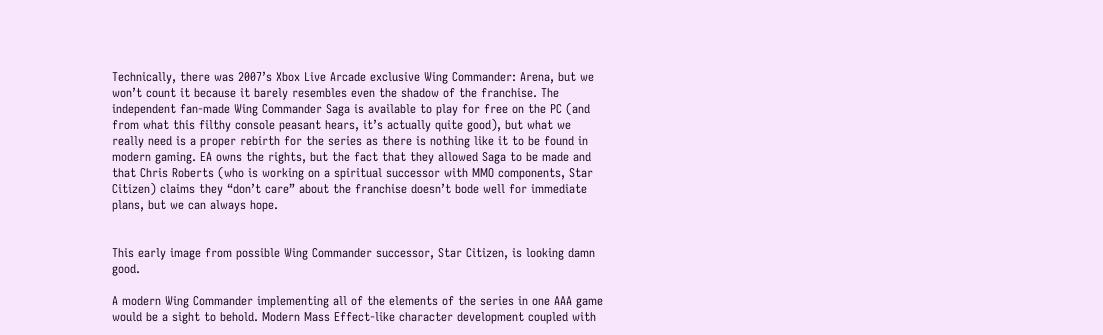Technically, there was 2007’s Xbox Live Arcade exclusive Wing Commander: Arena, but we won’t count it because it barely resembles even the shadow of the franchise. The independent fan-made Wing Commander Saga is available to play for free on the PC (and from what this filthy console peasant hears, it’s actually quite good), but what we really need is a proper rebirth for the series as there is nothing like it to be found in modern gaming. EA owns the rights, but the fact that they allowed Saga to be made and that Chris Roberts (who is working on a spiritual successor with MMO components, Star Citizen) claims they “don’t care” about the franchise doesn’t bode well for immediate plans, but we can always hope.


This early image from possible Wing Commander successor, Star Citizen, is looking damn good.

A modern Wing Commander implementing all of the elements of the series in one AAA game would be a sight to behold. Modern Mass Effect-like character development coupled with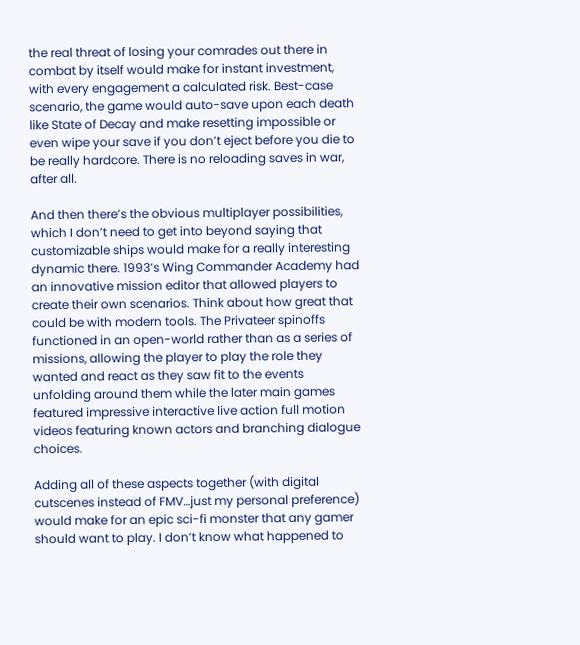the real threat of losing your comrades out there in combat by itself would make for instant investment, with every engagement a calculated risk. Best-case scenario, the game would auto-save upon each death like State of Decay and make resetting impossible or even wipe your save if you don’t eject before you die to be really hardcore. There is no reloading saves in war, after all.

And then there’s the obvious multiplayer possibilities, which I don’t need to get into beyond saying that customizable ships would make for a really interesting dynamic there. 1993’s Wing Commander Academy had an innovative mission editor that allowed players to create their own scenarios. Think about how great that could be with modern tools. The Privateer spinoffs functioned in an open-world rather than as a series of missions, allowing the player to play the role they wanted and react as they saw fit to the events unfolding around them while the later main games featured impressive interactive live action full motion videos featuring known actors and branching dialogue choices.

Adding all of these aspects together (with digital cutscenes instead of FMV…just my personal preference) would make for an epic sci-fi monster that any gamer should want to play. I don’t know what happened to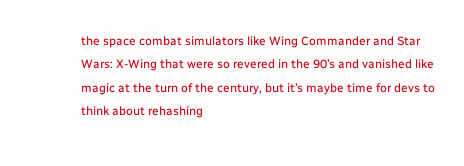the space combat simulators like Wing Commander and Star Wars: X-Wing that were so revered in the 90’s and vanished like magic at the turn of the century, but it’s maybe time for devs to think about rehashing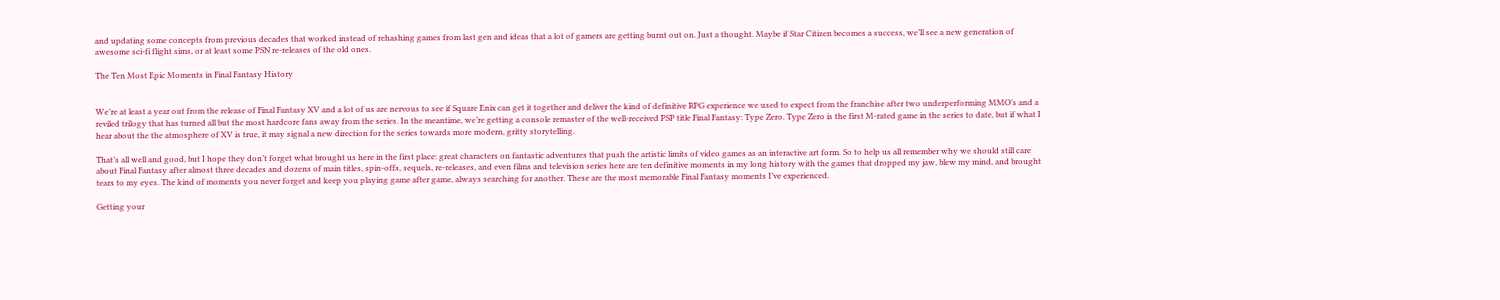and updating some concepts from previous decades that worked instead of rehashing games from last gen and ideas that a lot of gamers are getting burnt out on. Just a thought. Maybe if Star Citizen becomes a success, we’ll see a new generation of awesome sci-fi flight sims, or at least some PSN re-releases of the old ones.

The Ten Most Epic Moments in Final Fantasy History


We’re at least a year out from the release of Final Fantasy XV and a lot of us are nervous to see if Square Enix can get it together and deliver the kind of definitive RPG experience we used to expect from the franchise after two underperforming MMO’s and a reviled trilogy that has turned all but the most hardcore fans away from the series. In the meantime, we’re getting a console remaster of the well-received PSP title Final Fantasy: Type Zero. Type Zero is the first M-rated game in the series to date, but if what I hear about the the atmosphere of XV is true, it may signal a new direction for the series towards more modern, gritty storytelling.

That’s all well and good, but I hope they don’t forget what brought us here in the first place: great characters on fantastic adventures that push the artistic limits of video games as an interactive art form. So to help us all remember why we should still care about Final Fantasy after almost three decades and dozens of main titles, spin-offs, sequels, re-releases, and even films and television series here are ten definitive moments in my long history with the games that dropped my jaw, blew my mind, and brought tears to my eyes. The kind of moments you never forget and keep you playing game after game, always searching for another. These are the most memorable Final Fantasy moments I’ve experienced.

Getting your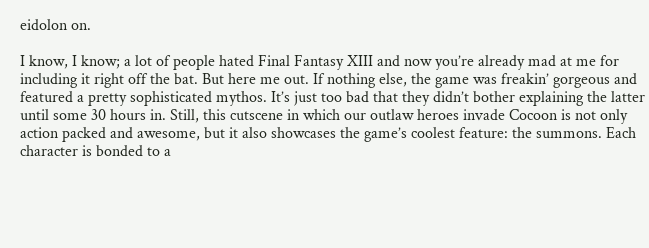eidolon on.

I know, I know; a lot of people hated Final Fantasy XIII and now you’re already mad at me for including it right off the bat. But here me out. If nothing else, the game was freakin’ gorgeous and featured a pretty sophisticated mythos. It’s just too bad that they didn’t bother explaining the latter until some 30 hours in. Still, this cutscene in which our outlaw heroes invade Cocoon is not only action packed and awesome, but it also showcases the game’s coolest feature: the summons. Each character is bonded to a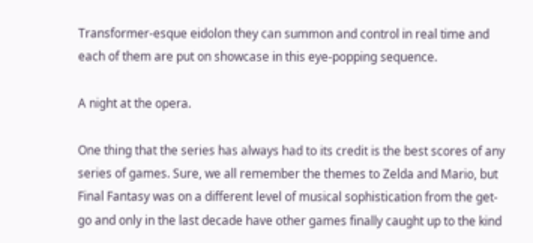Transformer-esque eidolon they can summon and control in real time and each of them are put on showcase in this eye-popping sequence.

A night at the opera.

One thing that the series has always had to its credit is the best scores of any series of games. Sure, we all remember the themes to Zelda and Mario, but Final Fantasy was on a different level of musical sophistication from the get-go and only in the last decade have other games finally caught up to the kind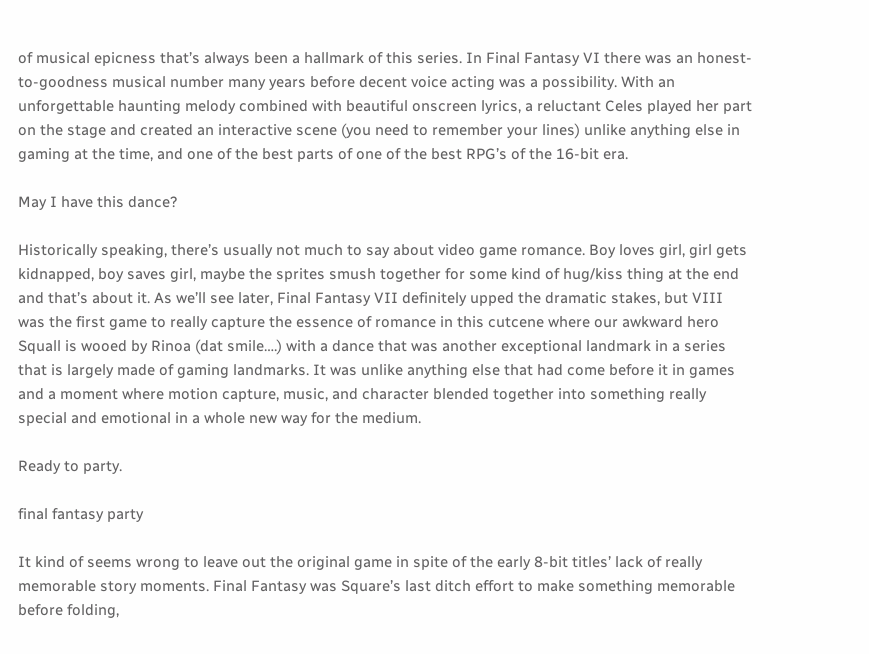of musical epicness that’s always been a hallmark of this series. In Final Fantasy VI there was an honest-to-goodness musical number many years before decent voice acting was a possibility. With an unforgettable haunting melody combined with beautiful onscreen lyrics, a reluctant Celes played her part on the stage and created an interactive scene (you need to remember your lines) unlike anything else in gaming at the time, and one of the best parts of one of the best RPG’s of the 16-bit era.

May I have this dance?

Historically speaking, there’s usually not much to say about video game romance. Boy loves girl, girl gets kidnapped, boy saves girl, maybe the sprites smush together for some kind of hug/kiss thing at the end and that’s about it. As we’ll see later, Final Fantasy VII definitely upped the dramatic stakes, but VIII was the first game to really capture the essence of romance in this cutcene where our awkward hero Squall is wooed by Rinoa (dat smile….) with a dance that was another exceptional landmark in a series that is largely made of gaming landmarks. It was unlike anything else that had come before it in games and a moment where motion capture, music, and character blended together into something really special and emotional in a whole new way for the medium.

Ready to party.

final fantasy party

It kind of seems wrong to leave out the original game in spite of the early 8-bit titles’ lack of really memorable story moments. Final Fantasy was Square’s last ditch effort to make something memorable before folding,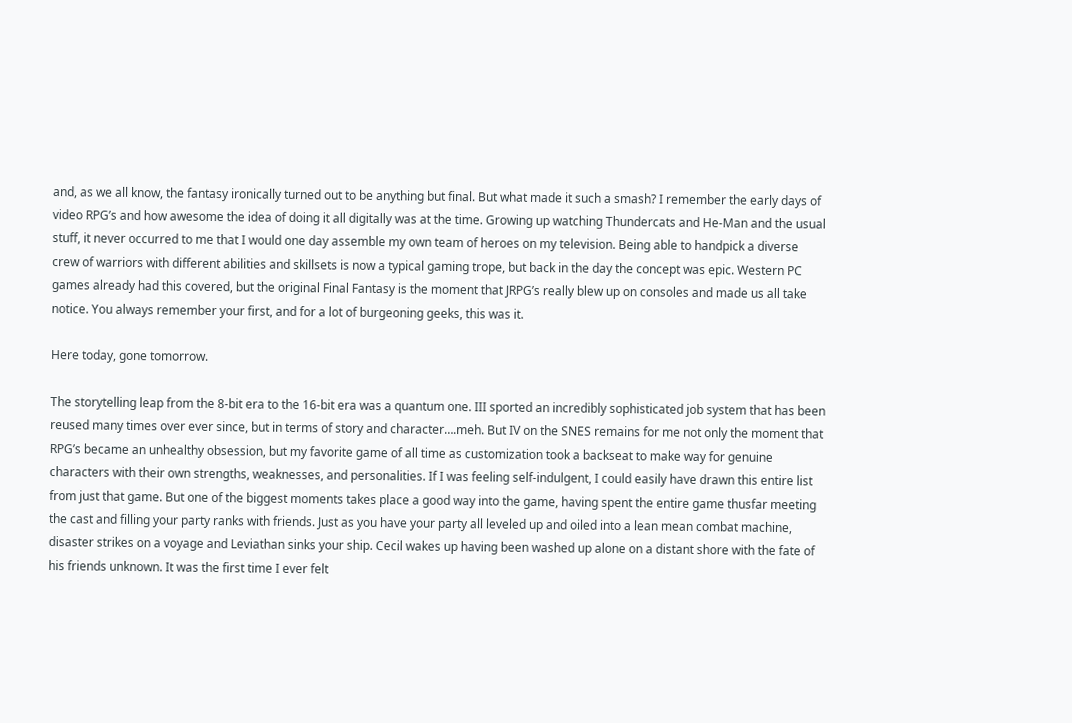and, as we all know, the fantasy ironically turned out to be anything but final. But what made it such a smash? I remember the early days of video RPG’s and how awesome the idea of doing it all digitally was at the time. Growing up watching Thundercats and He-Man and the usual stuff, it never occurred to me that I would one day assemble my own team of heroes on my television. Being able to handpick a diverse crew of warriors with different abilities and skillsets is now a typical gaming trope, but back in the day the concept was epic. Western PC games already had this covered, but the original Final Fantasy is the moment that JRPG’s really blew up on consoles and made us all take notice. You always remember your first, and for a lot of burgeoning geeks, this was it.

Here today, gone tomorrow.

The storytelling leap from the 8-bit era to the 16-bit era was a quantum one. III sported an incredibly sophisticated job system that has been reused many times over ever since, but in terms of story and character….meh. But IV on the SNES remains for me not only the moment that RPG’s became an unhealthy obsession, but my favorite game of all time as customization took a backseat to make way for genuine characters with their own strengths, weaknesses, and personalities. If I was feeling self-indulgent, I could easily have drawn this entire list from just that game. But one of the biggest moments takes place a good way into the game, having spent the entire game thusfar meeting the cast and filling your party ranks with friends. Just as you have your party all leveled up and oiled into a lean mean combat machine, disaster strikes on a voyage and Leviathan sinks your ship. Cecil wakes up having been washed up alone on a distant shore with the fate of his friends unknown. It was the first time I ever felt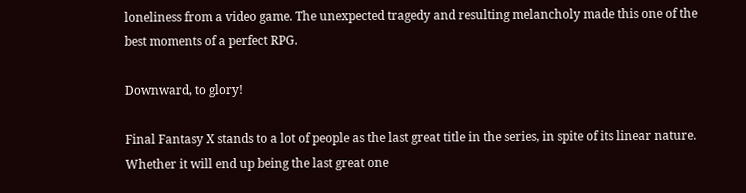loneliness from a video game. The unexpected tragedy and resulting melancholy made this one of the best moments of a perfect RPG.

Downward, to glory!

Final Fantasy X stands to a lot of people as the last great title in the series, in spite of its linear nature. Whether it will end up being the last great one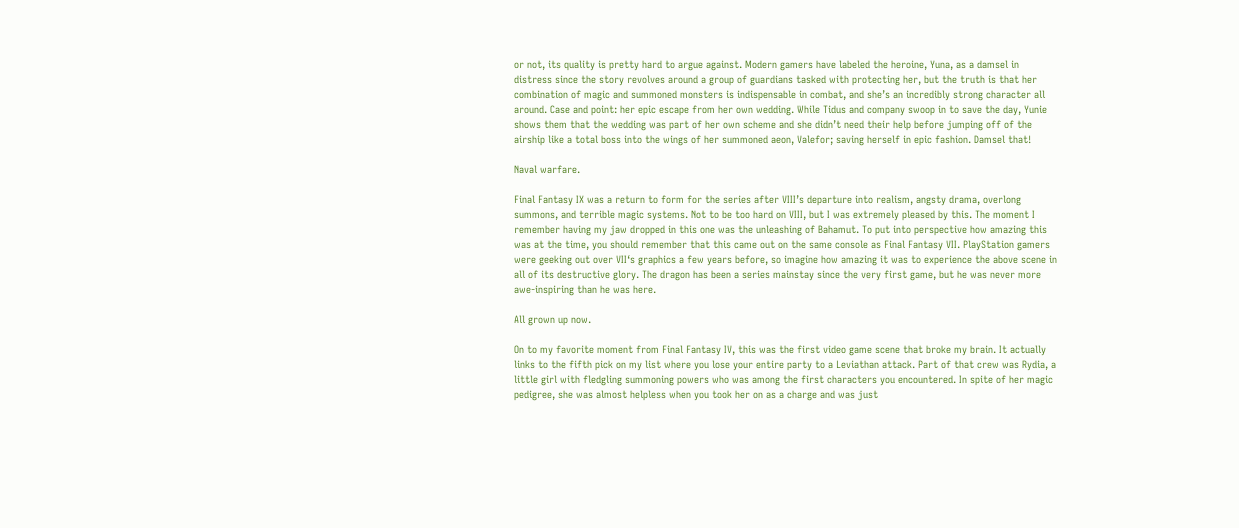or not, its quality is pretty hard to argue against. Modern gamers have labeled the heroine, Yuna, as a damsel in distress since the story revolves around a group of guardians tasked with protecting her, but the truth is that her combination of magic and summoned monsters is indispensable in combat, and she’s an incredibly strong character all around. Case and point: her epic escape from her own wedding. While Tidus and company swoop in to save the day, Yunie shows them that the wedding was part of her own scheme and she didn’t need their help before jumping off of the airship like a total boss into the wings of her summoned aeon, Valefor; saving herself in epic fashion. Damsel that!

Naval warfare.

Final Fantasy IX was a return to form for the series after VIII’s departure into realism, angsty drama, overlong summons, and terrible magic systems. Not to be too hard on VIII, but I was extremely pleased by this. The moment I remember having my jaw dropped in this one was the unleashing of Bahamut. To put into perspective how amazing this was at the time, you should remember that this came out on the same console as Final Fantasy VII. PlayStation gamers were geeking out over VII‘s graphics a few years before, so imagine how amazing it was to experience the above scene in all of its destructive glory. The dragon has been a series mainstay since the very first game, but he was never more awe-inspiring than he was here.

All grown up now.

On to my favorite moment from Final Fantasy IV, this was the first video game scene that broke my brain. It actually links to the fifth pick on my list where you lose your entire party to a Leviathan attack. Part of that crew was Rydia, a little girl with fledgling summoning powers who was among the first characters you encountered. In spite of her magic pedigree, she was almost helpless when you took her on as a charge and was just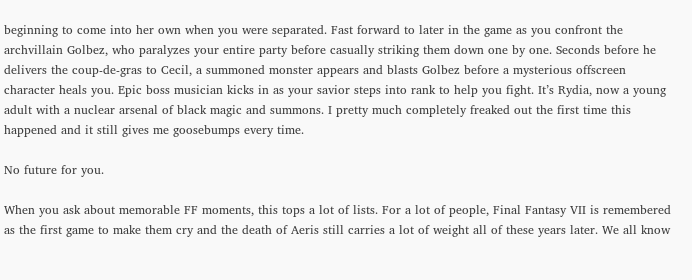beginning to come into her own when you were separated. Fast forward to later in the game as you confront the archvillain Golbez, who paralyzes your entire party before casually striking them down one by one. Seconds before he delivers the coup-de-gras to Cecil, a summoned monster appears and blasts Golbez before a mysterious offscreen character heals you. Epic boss musician kicks in as your savior steps into rank to help you fight. It’s Rydia, now a young adult with a nuclear arsenal of black magic and summons. I pretty much completely freaked out the first time this happened and it still gives me goosebumps every time.

No future for you.

When you ask about memorable FF moments, this tops a lot of lists. For a lot of people, Final Fantasy VII is remembered as the first game to make them cry and the death of Aeris still carries a lot of weight all of these years later. We all know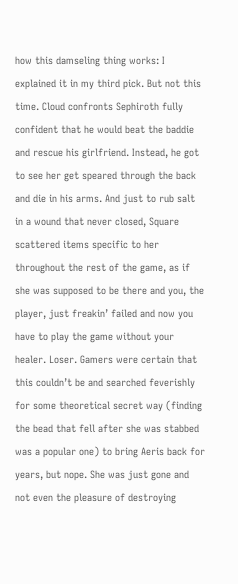how this damseling thing works: I explained it in my third pick. But not this time. Cloud confronts Sephiroth fully confident that he would beat the baddie and rescue his girlfriend. Instead, he got to see her get speared through the back and die in his arms. And just to rub salt in a wound that never closed, Square scattered items specific to her throughout the rest of the game, as if she was supposed to be there and you, the player, just freakin’ failed and now you have to play the game without your healer. Loser. Gamers were certain that this couldn’t be and searched feverishly for some theoretical secret way (finding the bead that fell after she was stabbed was a popular one) to bring Aeris back for years, but nope. She was just gone and not even the pleasure of destroying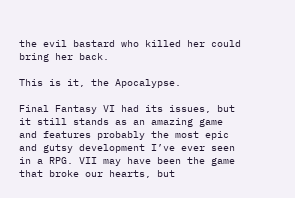the evil bastard who killed her could bring her back.

This is it, the Apocalypse.

Final Fantasy VI had its issues, but it still stands as an amazing game and features probably the most epic and gutsy development I’ve ever seen in a RPG. VII may have been the game that broke our hearts, but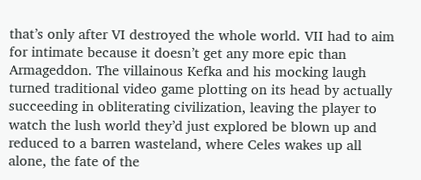that’s only after VI destroyed the whole world. VII had to aim for intimate because it doesn’t get any more epic than Armageddon. The villainous Kefka and his mocking laugh turned traditional video game plotting on its head by actually succeeding in obliterating civilization, leaving the player to watch the lush world they’d just explored be blown up and reduced to a barren wasteland, where Celes wakes up all alone, the fate of the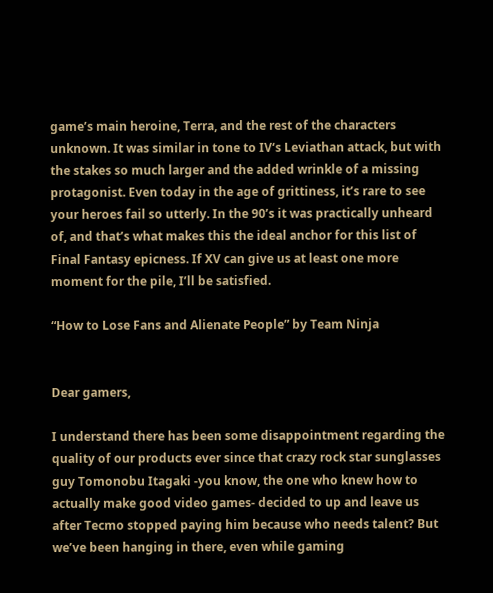game’s main heroine, Terra, and the rest of the characters unknown. It was similar in tone to IV‘s Leviathan attack, but with the stakes so much larger and the added wrinkle of a missing protagonist. Even today in the age of grittiness, it’s rare to see your heroes fail so utterly. In the 90’s it was practically unheard of, and that’s what makes this the ideal anchor for this list of Final Fantasy epicness. If XV can give us at least one more moment for the pile, I’ll be satisfied.

“How to Lose Fans and Alienate People” by Team Ninja


Dear gamers,

I understand there has been some disappointment regarding the quality of our products ever since that crazy rock star sunglasses guy Tomonobu Itagaki -you know, the one who knew how to actually make good video games- decided to up and leave us after Tecmo stopped paying him because who needs talent? But we’ve been hanging in there, even while gaming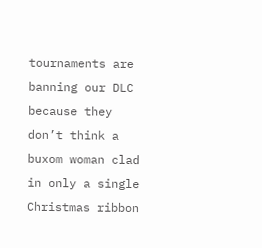tournaments are banning our DLC because they don’t think a buxom woman clad in only a single Christmas ribbon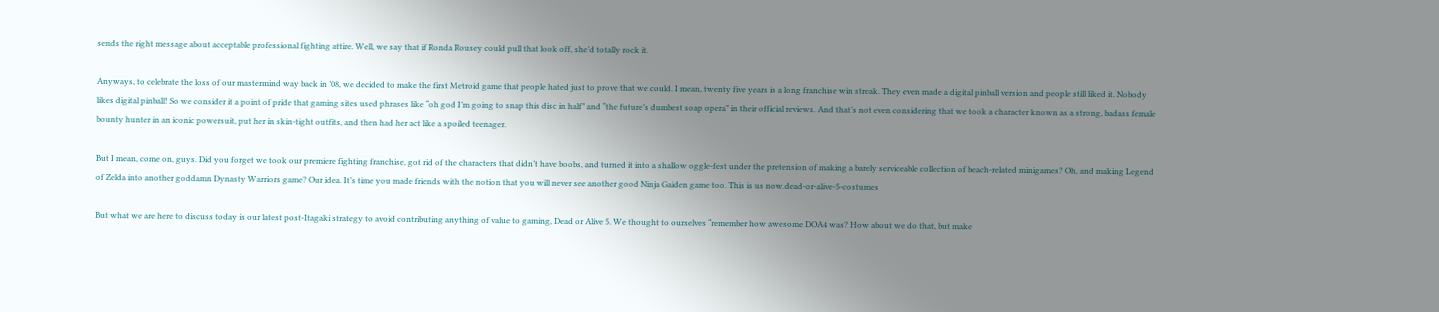sends the right message about acceptable professional fighting attire. Well, we say that if Ronda Rousey could pull that look off, she’d totally rock it.

Anyways, to celebrate the loss of our mastermind way back in ’08, we decided to make the first Metroid game that people hated just to prove that we could. I mean, twenty five years is a long franchise win streak. They even made a digital pinball version and people still liked it. Nobody likes digital pinball! So we consider it a point of pride that gaming sites used phrases like “oh god I’m going to snap this disc in half” and “the future’s dumbest soap opera” in their official reviews. And that’s not even considering that we took a character known as a strong, badass female bounty hunter in an iconic powersuit, put her in skin-tight outfits, and then had her act like a spoiled teenager.

But I mean, come on, guys. Did you forget we took our premiere fighting franchise, got rid of the characters that didn’t have boobs, and turned it into a shallow oggle-fest under the pretension of making a barely serviceable collection of beach-related minigames? Oh, and making Legend of Zelda into another goddamn Dynasty Warriors game? Our idea. It’s time you made friends with the notion that you will never see another good Ninja Gaiden game too. This is us now.dead-or-alive-5-costumes

But what we are here to discuss today is our latest post-Itagaki strategy to avoid contributing anything of value to gaming, Dead or Alive 5. We thought to ourselves “remember how awesome DOA4 was? How about we do that, but make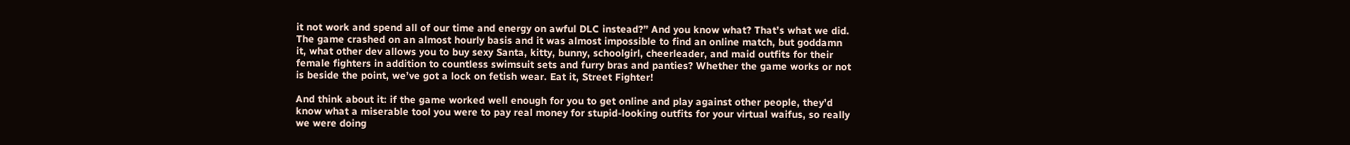it not work and spend all of our time and energy on awful DLC instead?” And you know what? That’s what we did. The game crashed on an almost hourly basis and it was almost impossible to find an online match, but goddamn it, what other dev allows you to buy sexy Santa, kitty, bunny, schoolgirl, cheerleader, and maid outfits for their female fighters in addition to countless swimsuit sets and furry bras and panties? Whether the game works or not is beside the point, we’ve got a lock on fetish wear. Eat it, Street Fighter!

And think about it: if the game worked well enough for you to get online and play against other people, they’d know what a miserable tool you were to pay real money for stupid-looking outfits for your virtual waifus, so really we were doing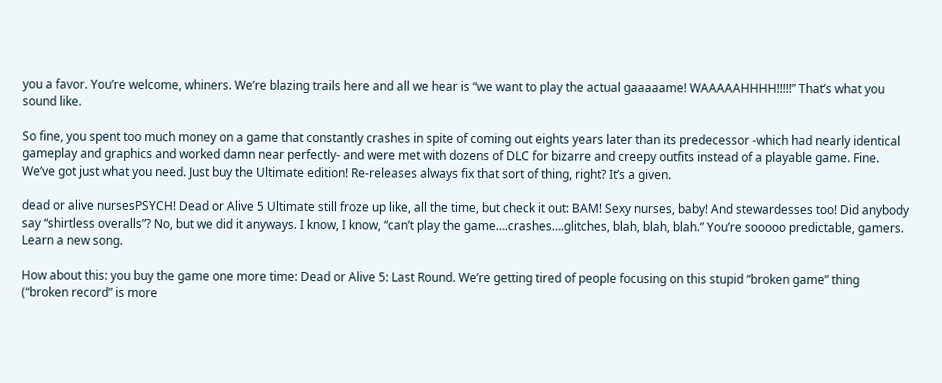you a favor. You’re welcome, whiners. We’re blazing trails here and all we hear is “we want to play the actual gaaaaame! WAAAAAHHHH!!!!!” That’s what you sound like.

So fine, you spent too much money on a game that constantly crashes in spite of coming out eights years later than its predecessor -which had nearly identical gameplay and graphics and worked damn near perfectly- and were met with dozens of DLC for bizarre and creepy outfits instead of a playable game. Fine. We’ve got just what you need. Just buy the Ultimate edition! Re-releases always fix that sort of thing, right? It’s a given.

dead or alive nursesPSYCH! Dead or Alive 5 Ultimate still froze up like, all the time, but check it out: BAM! Sexy nurses, baby! And stewardesses too! Did anybody say “shirtless overalls”? No, but we did it anyways. I know, I know, “can’t play the game….crashes….glitches, blah, blah, blah.” You’re sooooo predictable, gamers. Learn a new song.

How about this: you buy the game one more time: Dead or Alive 5: Last Round. We’re getting tired of people focusing on this stupid “broken game” thing (“broken record” is more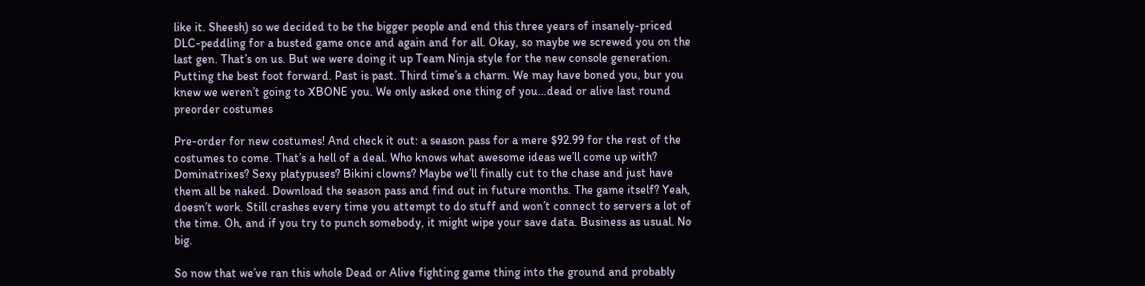like it. Sheesh) so we decided to be the bigger people and end this three years of insanely-priced DLC-peddling for a busted game once and again and for all. Okay, so maybe we screwed you on the last gen. That’s on us. But we were doing it up Team Ninja style for the new console generation. Putting the best foot forward. Past is past. Third time’s a charm. We may have boned you, bur you knew we weren’t going to XBONE you. We only asked one thing of you…dead or alive last round preorder costumes

Pre-order for new costumes! And check it out: a season pass for a mere $92.99 for the rest of the costumes to come. That’s a hell of a deal. Who knows what awesome ideas we’ll come up with? Dominatrixes? Sexy platypuses? Bikini clowns? Maybe we’ll finally cut to the chase and just have them all be naked. Download the season pass and find out in future months. The game itself? Yeah, doesn’t work. Still crashes every time you attempt to do stuff and won’t connect to servers a lot of the time. Oh, and if you try to punch somebody, it might wipe your save data. Business as usual. No big.

So now that we’ve ran this whole Dead or Alive fighting game thing into the ground and probably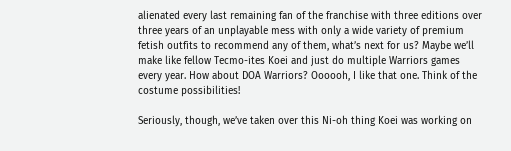alienated every last remaining fan of the franchise with three editions over three years of an unplayable mess with only a wide variety of premium fetish outfits to recommend any of them, what’s next for us? Maybe we’ll make like fellow Tecmo-ites Koei and just do multiple Warriors games every year. How about DOA Warriors? Oooooh, I like that one. Think of the costume possibilities!

Seriously, though, we’ve taken over this Ni-oh thing Koei was working on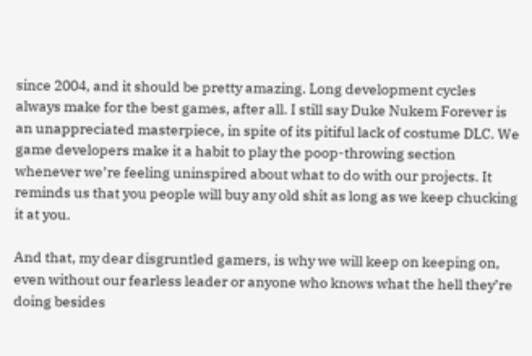since 2004, and it should be pretty amazing. Long development cycles always make for the best games, after all. I still say Duke Nukem Forever is an unappreciated masterpiece, in spite of its pitiful lack of costume DLC. We game developers make it a habit to play the poop-throwing section whenever we’re feeling uninspired about what to do with our projects. It reminds us that you people will buy any old shit as long as we keep chucking it at you.

And that, my dear disgruntled gamers, is why we will keep on keeping on, even without our fearless leader or anyone who knows what the hell they’re doing besides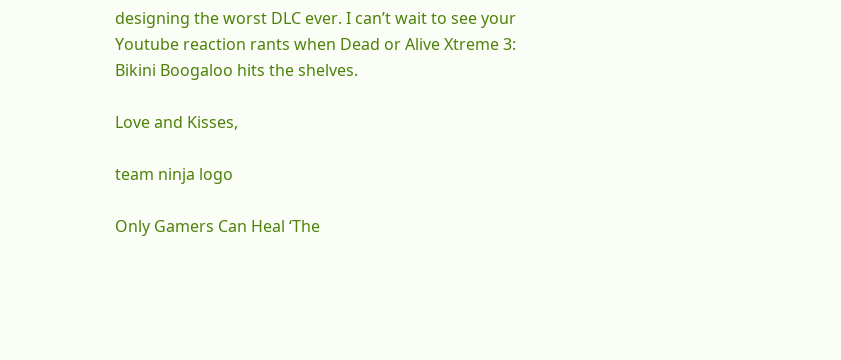designing the worst DLC ever. I can’t wait to see your Youtube reaction rants when Dead or Alive Xtreme 3: Bikini Boogaloo hits the shelves.

Love and Kisses,

team ninja logo

Only Gamers Can Heal ‘The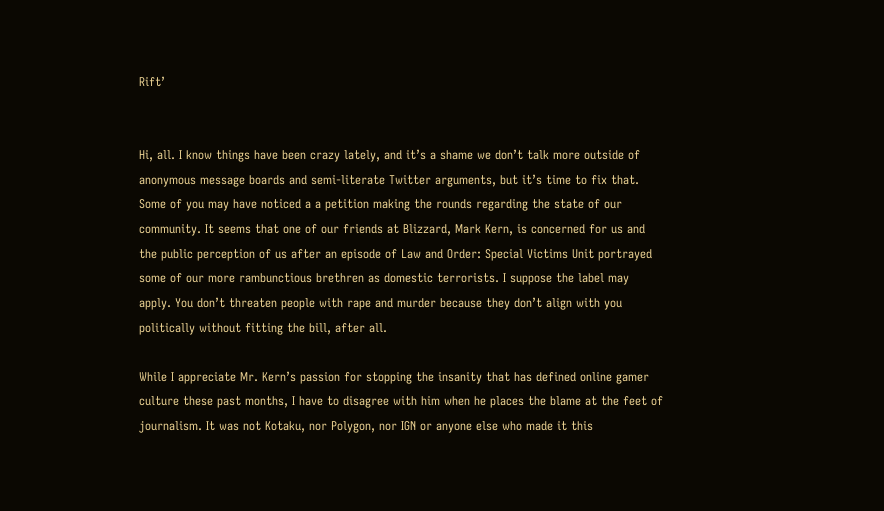Rift’


Hi, all. I know things have been crazy lately, and it’s a shame we don’t talk more outside of anonymous message boards and semi-literate Twitter arguments, but it’s time to fix that. Some of you may have noticed a a petition making the rounds regarding the state of our community. It seems that one of our friends at Blizzard, Mark Kern, is concerned for us and the public perception of us after an episode of Law and Order: Special Victims Unit portrayed some of our more rambunctious brethren as domestic terrorists. I suppose the label may apply. You don’t threaten people with rape and murder because they don’t align with you politically without fitting the bill, after all.

While I appreciate Mr. Kern’s passion for stopping the insanity that has defined online gamer culture these past months, I have to disagree with him when he places the blame at the feet of journalism. It was not Kotaku, nor Polygon, nor IGN or anyone else who made it this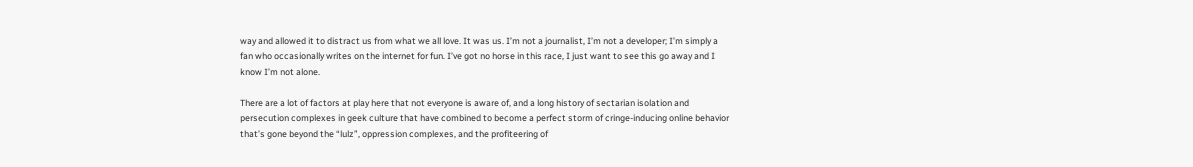way and allowed it to distract us from what we all love. It was us. I’m not a journalist, I’m not a developer; I’m simply a fan who occasionally writes on the internet for fun. I’ve got no horse in this race, I just want to see this go away and I know I’m not alone.

There are a lot of factors at play here that not everyone is aware of, and a long history of sectarian isolation and persecution complexes in geek culture that have combined to become a perfect storm of cringe-inducing online behavior that’s gone beyond the “lulz”, oppression complexes, and the profiteering of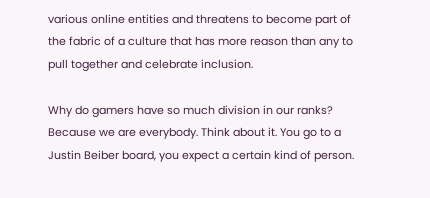various online entities and threatens to become part of the fabric of a culture that has more reason than any to pull together and celebrate inclusion.

Why do gamers have so much division in our ranks? Because we are everybody. Think about it. You go to a Justin Beiber board, you expect a certain kind of person.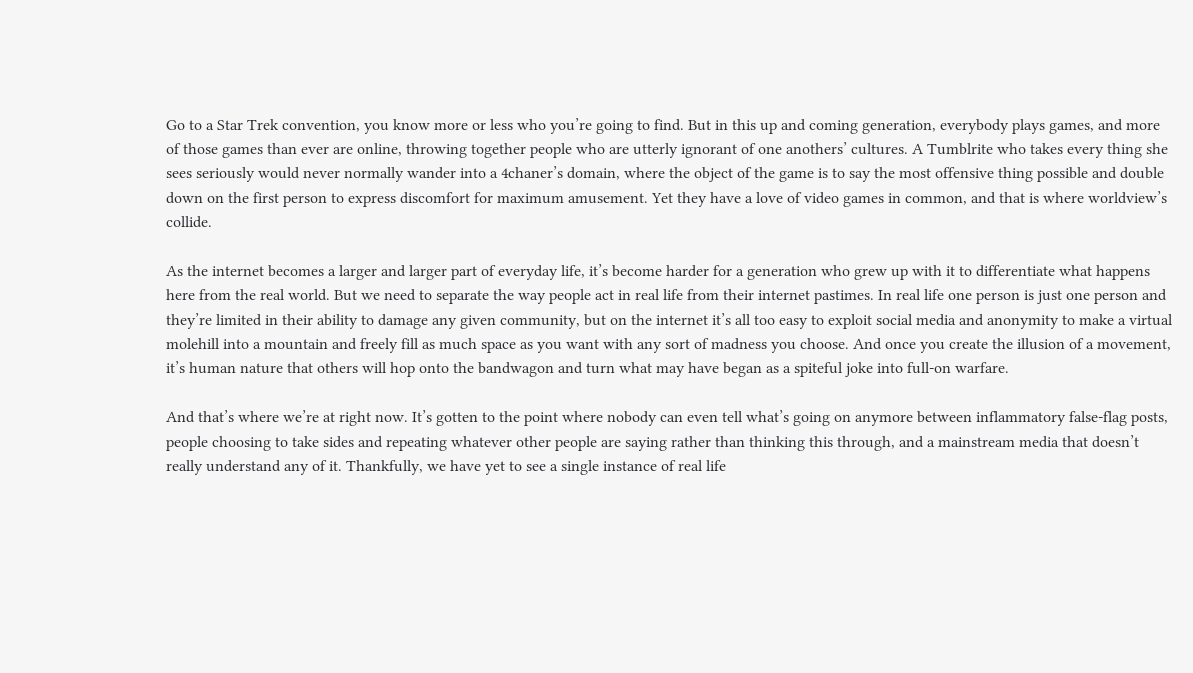Go to a Star Trek convention, you know more or less who you’re going to find. But in this up and coming generation, everybody plays games, and more of those games than ever are online, throwing together people who are utterly ignorant of one anothers’ cultures. A Tumblrite who takes every thing she sees seriously would never normally wander into a 4chaner’s domain, where the object of the game is to say the most offensive thing possible and double down on the first person to express discomfort for maximum amusement. Yet they have a love of video games in common, and that is where worldview’s collide.

As the internet becomes a larger and larger part of everyday life, it’s become harder for a generation who grew up with it to differentiate what happens here from the real world. But we need to separate the way people act in real life from their internet pastimes. In real life one person is just one person and they’re limited in their ability to damage any given community, but on the internet it’s all too easy to exploit social media and anonymity to make a virtual molehill into a mountain and freely fill as much space as you want with any sort of madness you choose. And once you create the illusion of a movement, it’s human nature that others will hop onto the bandwagon and turn what may have began as a spiteful joke into full-on warfare.

And that’s where we’re at right now. It’s gotten to the point where nobody can even tell what’s going on anymore between inflammatory false-flag posts, people choosing to take sides and repeating whatever other people are saying rather than thinking this through, and a mainstream media that doesn’t really understand any of it. Thankfully, we have yet to see a single instance of real life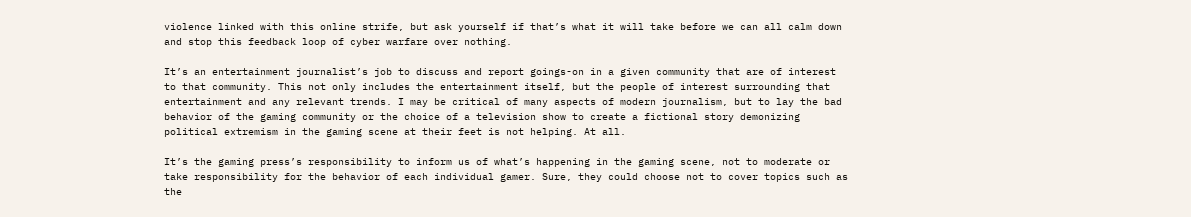violence linked with this online strife, but ask yourself if that’s what it will take before we can all calm down and stop this feedback loop of cyber warfare over nothing.

It’s an entertainment journalist’s job to discuss and report goings-on in a given community that are of interest to that community. This not only includes the entertainment itself, but the people of interest surrounding that entertainment and any relevant trends. I may be critical of many aspects of modern journalism, but to lay the bad behavior of the gaming community or the choice of a television show to create a fictional story demonizing political extremism in the gaming scene at their feet is not helping. At all.

It’s the gaming press’s responsibility to inform us of what’s happening in the gaming scene, not to moderate or take responsibility for the behavior of each individual gamer. Sure, they could choose not to cover topics such as the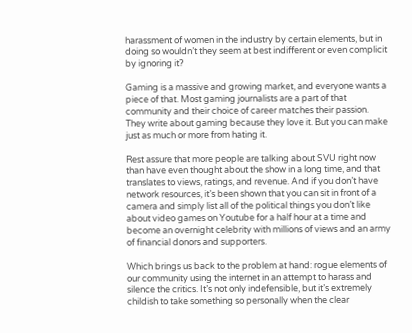harassment of women in the industry by certain elements, but in doing so wouldn’t they seem at best indifferent or even complicit by ignoring it?

Gaming is a massive and growing market, and everyone wants a piece of that. Most gaming journalists are a part of that community and their choice of career matches their passion. They write about gaming because they love it. But you can make just as much or more from hating it.

Rest assure that more people are talking about SVU right now than have even thought about the show in a long time, and that translates to views, ratings, and revenue. And if you don’t have network resources, it’s been shown that you can sit in front of a camera and simply list all of the political things you don’t like about video games on Youtube for a half hour at a time and become an overnight celebrity with millions of views and an army of financial donors and supporters.

Which brings us back to the problem at hand: rogue elements of our community using the internet in an attempt to harass and silence the critics. It’s not only indefensible, but it’s extremely childish to take something so personally when the clear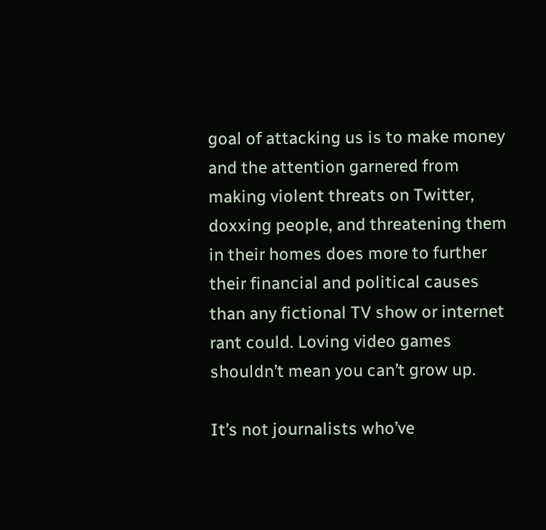goal of attacking us is to make money and the attention garnered from making violent threats on Twitter, doxxing people, and threatening them in their homes does more to further their financial and political causes than any fictional TV show or internet rant could. Loving video games shouldn’t mean you can’t grow up.

It’s not journalists who’ve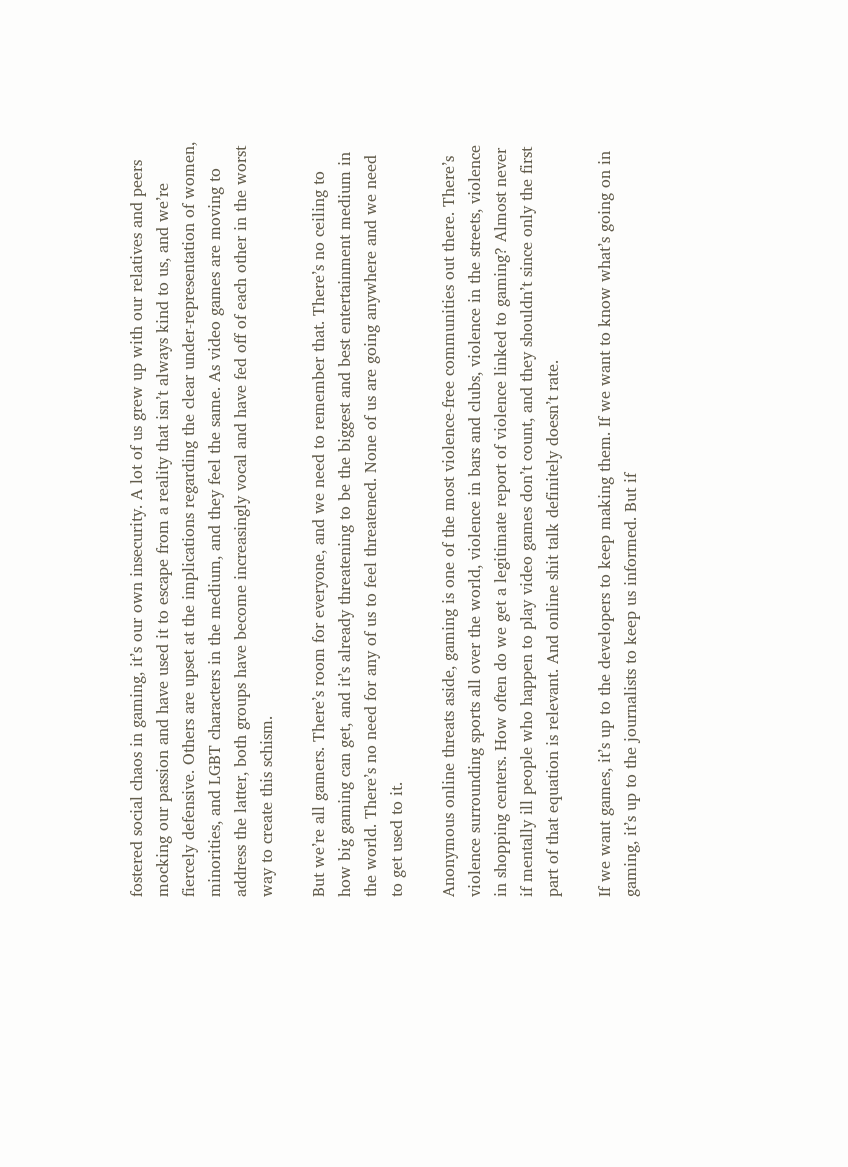fostered social chaos in gaming, it’s our own insecurity. A lot of us grew up with our relatives and peers mocking our passion and have used it to escape from a reality that isn’t always kind to us, and we’re fiercely defensive. Others are upset at the implications regarding the clear under-representation of women, minorities, and LGBT characters in the medium, and they feel the same. As video games are moving to address the latter, both groups have become increasingly vocal and have fed off of each other in the worst way to create this schism.

But we’re all gamers. There’s room for everyone, and we need to remember that. There’s no ceiling to how big gaming can get, and it’s already threatening to be the biggest and best entertainment medium in the world. There’s no need for any of us to feel threatened. None of us are going anywhere and we need to get used to it.

Anonymous online threats aside, gaming is one of the most violence-free communities out there. There’s violence surrounding sports all over the world, violence in bars and clubs, violence in the streets, violence in shopping centers. How often do we get a legitimate report of violence linked to gaming? Almost never if mentally ill people who happen to play video games don’t count, and they shouldn’t since only the first part of that equation is relevant. And online shit talk definitely doesn’t rate.

If we want games, it’s up to the developers to keep making them. If we want to know what’s going on in gaming, it’s up to the journalists to keep us informed. But if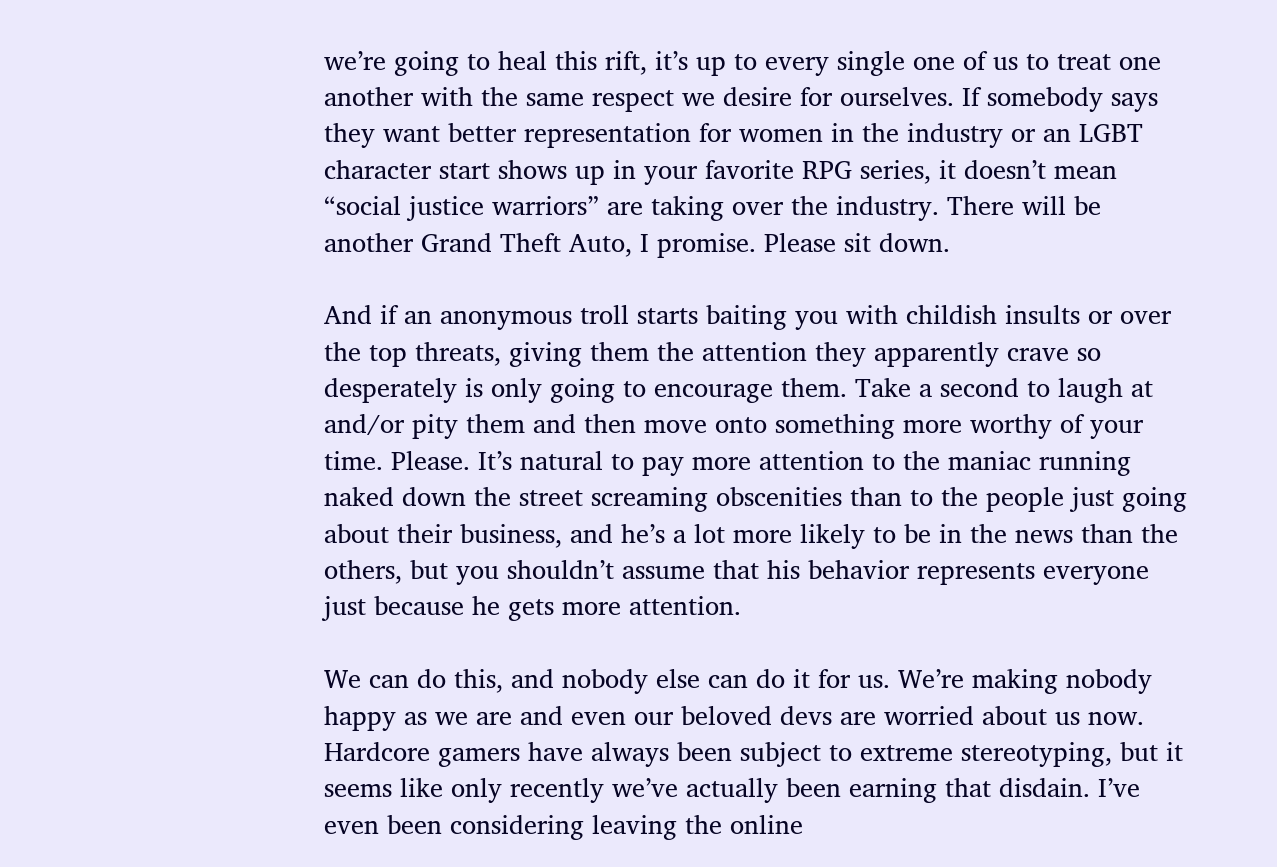we’re going to heal this rift, it’s up to every single one of us to treat one another with the same respect we desire for ourselves. If somebody says they want better representation for women in the industry or an LGBT character start shows up in your favorite RPG series, it doesn’t mean “social justice warriors” are taking over the industry. There will be another Grand Theft Auto, I promise. Please sit down.

And if an anonymous troll starts baiting you with childish insults or over the top threats, giving them the attention they apparently crave so desperately is only going to encourage them. Take a second to laugh at and/or pity them and then move onto something more worthy of your time. Please. It’s natural to pay more attention to the maniac running naked down the street screaming obscenities than to the people just going about their business, and he’s a lot more likely to be in the news than the others, but you shouldn’t assume that his behavior represents everyone just because he gets more attention.

We can do this, and nobody else can do it for us. We’re making nobody happy as we are and even our beloved devs are worried about us now. Hardcore gamers have always been subject to extreme stereotyping, but it seems like only recently we’ve actually been earning that disdain. I’ve even been considering leaving the online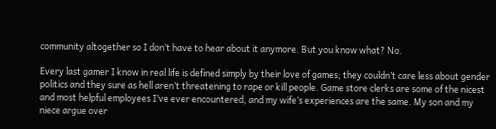community altogether so I don’t have to hear about it anymore. But you know what? No.

Every last gamer I know in real life is defined simply by their love of games; they couldn’t care less about gender politics and they sure as hell aren’t threatening to rape or kill people. Game store clerks are some of the nicest and most helpful employees I’ve ever encountered, and my wife’s experiences are the same. My son and my niece argue over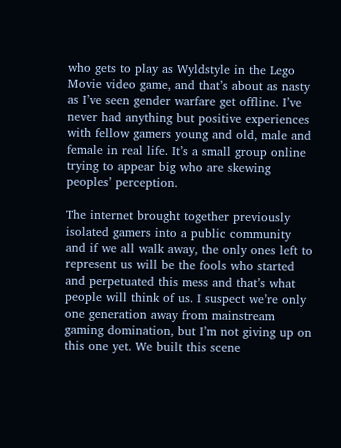who gets to play as Wyldstyle in the Lego Movie video game, and that’s about as nasty as I’ve seen gender warfare get offline. I’ve never had anything but positive experiences with fellow gamers young and old, male and female in real life. It’s a small group online trying to appear big who are skewing peoples’ perception.

The internet brought together previously isolated gamers into a public community and if we all walk away, the only ones left to represent us will be the fools who started and perpetuated this mess and that’s what people will think of us. I suspect we’re only one generation away from mainstream gaming domination, but I’m not giving up on this one yet. We built this scene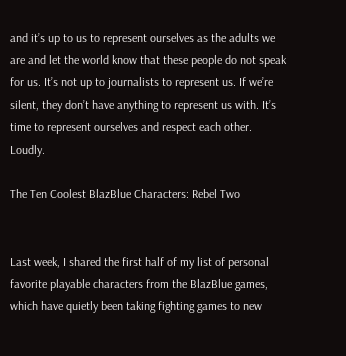and it’s up to us to represent ourselves as the adults we are and let the world know that these people do not speak for us. It’s not up to journalists to represent us. If we’re silent, they don’t have anything to represent us with. It’s time to represent ourselves and respect each other. Loudly.

The Ten Coolest BlazBlue Characters: Rebel Two


Last week, I shared the first half of my list of personal favorite playable characters from the BlazBlue games, which have quietly been taking fighting games to new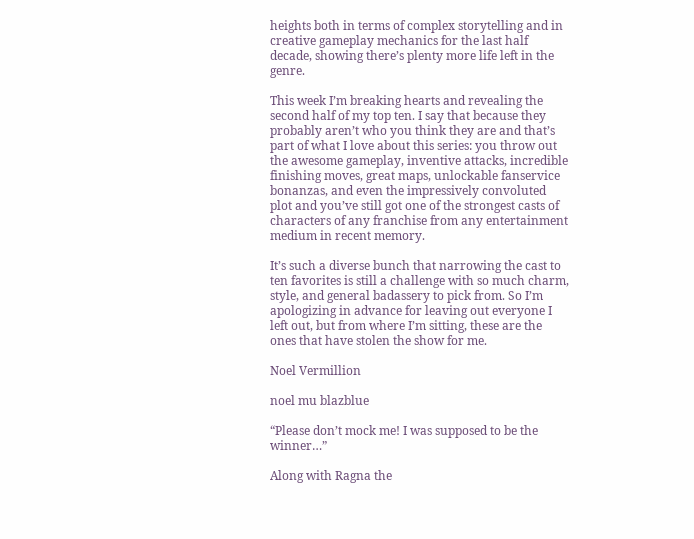heights both in terms of complex storytelling and in creative gameplay mechanics for the last half decade, showing there’s plenty more life left in the genre.

This week I’m breaking hearts and revealing the second half of my top ten. I say that because they probably aren’t who you think they are and that’s part of what I love about this series: you throw out the awesome gameplay, inventive attacks, incredible finishing moves, great maps, unlockable fanservice bonanzas, and even the impressively convoluted plot and you’ve still got one of the strongest casts of characters of any franchise from any entertainment medium in recent memory.

It’s such a diverse bunch that narrowing the cast to ten favorites is still a challenge with so much charm, style, and general badassery to pick from. So I’m apologizing in advance for leaving out everyone I left out, but from where I’m sitting, these are the ones that have stolen the show for me.

Noel Vermillion

noel mu blazblue

“Please don’t mock me! I was supposed to be the winner…”

Along with Ragna the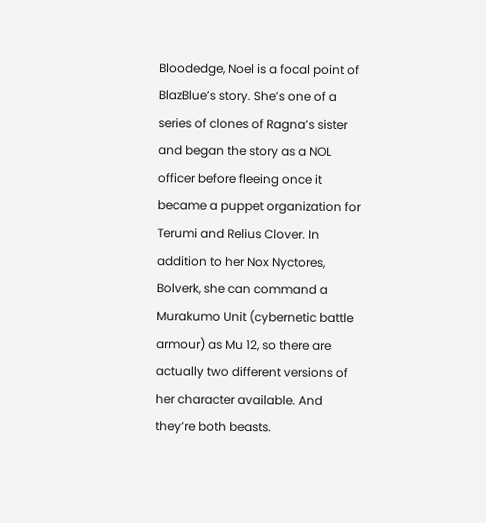Bloodedge, Noel is a focal point of BlazBlue’s story. She’s one of a series of clones of Ragna’s sister and began the story as a NOL officer before fleeing once it became a puppet organization for Terumi and Relius Clover. In addition to her Nox Nyctores, Bolverk, she can command a Murakumo Unit (cybernetic battle armour) as Mu 12, so there are actually two different versions of her character available. And they’re both beasts.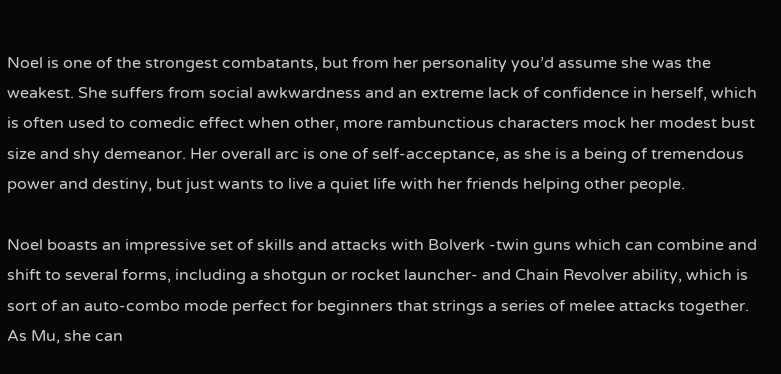Noel is one of the strongest combatants, but from her personality you’d assume she was the weakest. She suffers from social awkwardness and an extreme lack of confidence in herself, which is often used to comedic effect when other, more rambunctious characters mock her modest bust size and shy demeanor. Her overall arc is one of self-acceptance, as she is a being of tremendous power and destiny, but just wants to live a quiet life with her friends helping other people.

Noel boasts an impressive set of skills and attacks with Bolverk -twin guns which can combine and shift to several forms, including a shotgun or rocket launcher- and Chain Revolver ability, which is sort of an auto-combo mode perfect for beginners that strings a series of melee attacks together. As Mu, she can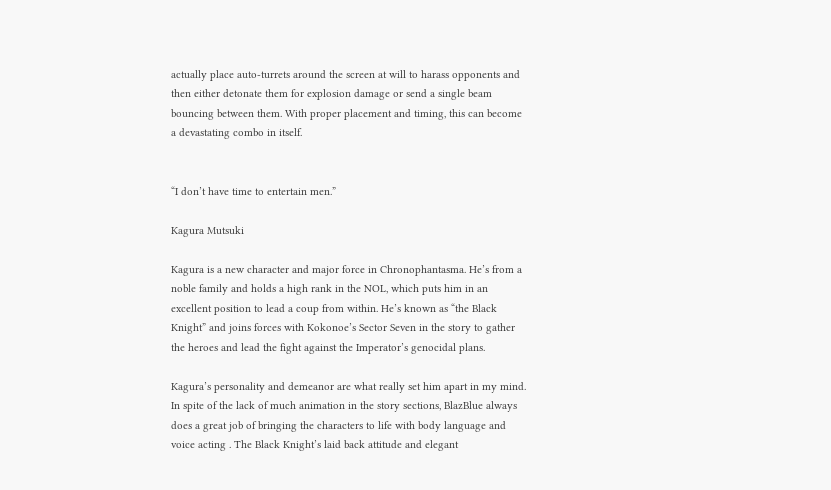actually place auto-turrets around the screen at will to harass opponents and then either detonate them for explosion damage or send a single beam bouncing between them. With proper placement and timing, this can become a devastating combo in itself.


“I don’t have time to entertain men.”

Kagura Mutsuki

Kagura is a new character and major force in Chronophantasma. He’s from a noble family and holds a high rank in the NOL, which puts him in an excellent position to lead a coup from within. He’s known as “the Black Knight” and joins forces with Kokonoe’s Sector Seven in the story to gather the heroes and lead the fight against the Imperator’s genocidal plans.

Kagura’s personality and demeanor are what really set him apart in my mind. In spite of the lack of much animation in the story sections, BlazBlue always does a great job of bringing the characters to life with body language and voice acting . The Black Knight’s laid back attitude and elegant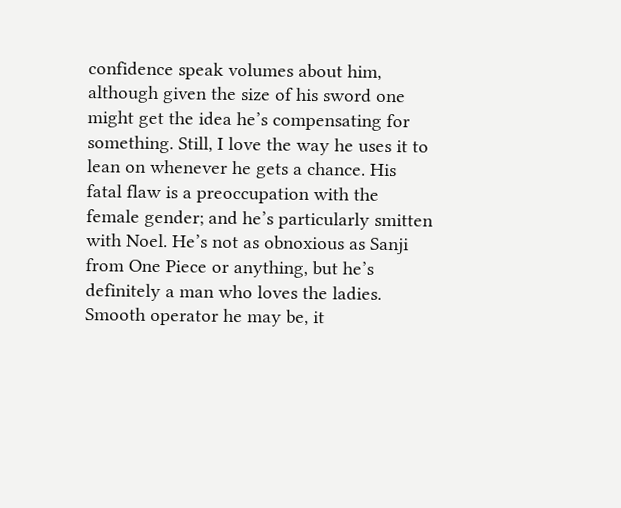confidence speak volumes about him, although given the size of his sword one might get the idea he’s compensating for something. Still, I love the way he uses it to lean on whenever he gets a chance. His fatal flaw is a preoccupation with the female gender; and he’s particularly smitten with Noel. He’s not as obnoxious as Sanji from One Piece or anything, but he’s definitely a man who loves the ladies. Smooth operator he may be, it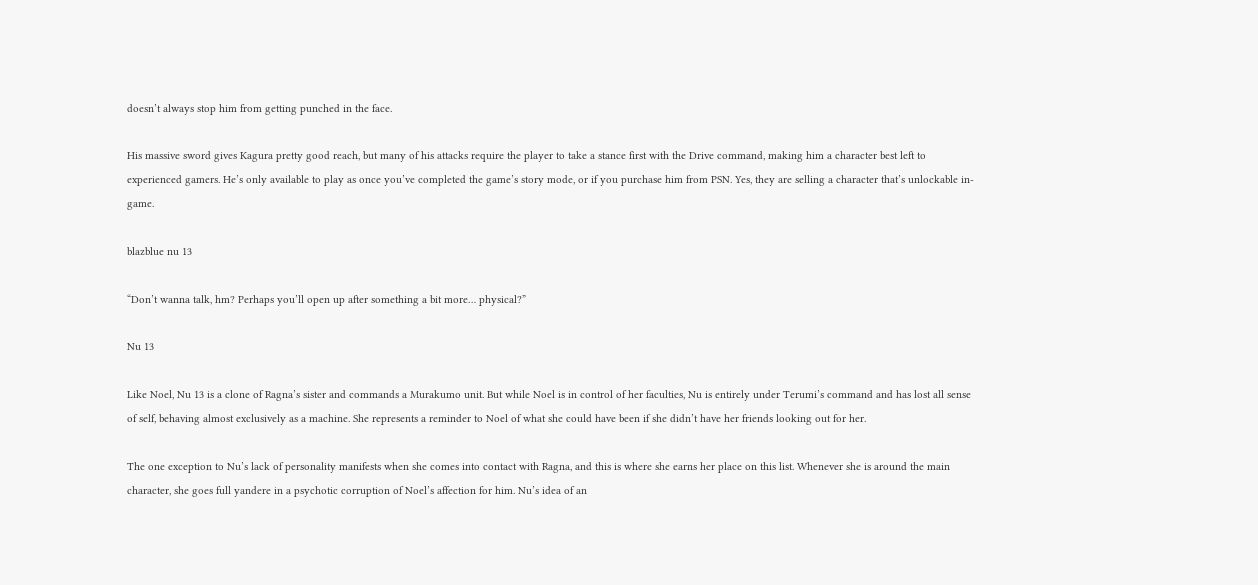doesn’t always stop him from getting punched in the face.

His massive sword gives Kagura pretty good reach, but many of his attacks require the player to take a stance first with the Drive command, making him a character best left to experienced gamers. He’s only available to play as once you’ve completed the game’s story mode, or if you purchase him from PSN. Yes, they are selling a character that’s unlockable in-game.

blazblue nu 13

“Don’t wanna talk, hm? Perhaps you’ll open up after something a bit more… physical?”

Nu 13

Like Noel, Nu 13 is a clone of Ragna’s sister and commands a Murakumo unit. But while Noel is in control of her faculties, Nu is entirely under Terumi’s command and has lost all sense of self, behaving almost exclusively as a machine. She represents a reminder to Noel of what she could have been if she didn’t have her friends looking out for her.

The one exception to Nu’s lack of personality manifests when she comes into contact with Ragna, and this is where she earns her place on this list. Whenever she is around the main character, she goes full yandere in a psychotic corruption of Noel’s affection for him. Nu’s idea of an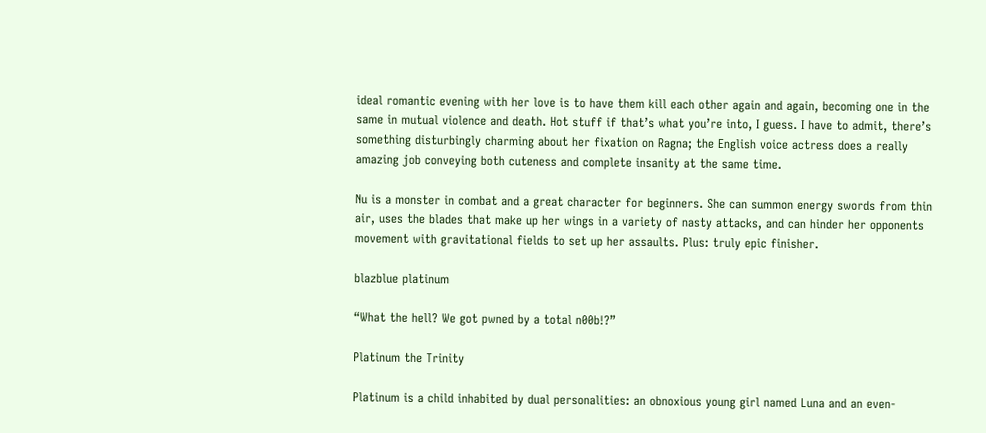ideal romantic evening with her love is to have them kill each other again and again, becoming one in the same in mutual violence and death. Hot stuff if that’s what you’re into, I guess. I have to admit, there’s something disturbingly charming about her fixation on Ragna; the English voice actress does a really amazing job conveying both cuteness and complete insanity at the same time.

Nu is a monster in combat and a great character for beginners. She can summon energy swords from thin air, uses the blades that make up her wings in a variety of nasty attacks, and can hinder her opponents movement with gravitational fields to set up her assaults. Plus: truly epic finisher.

blazblue platinum

“What the hell? We got pwned by a total n00b!?”

Platinum the Trinity

Platinum is a child inhabited by dual personalities: an obnoxious young girl named Luna and an even-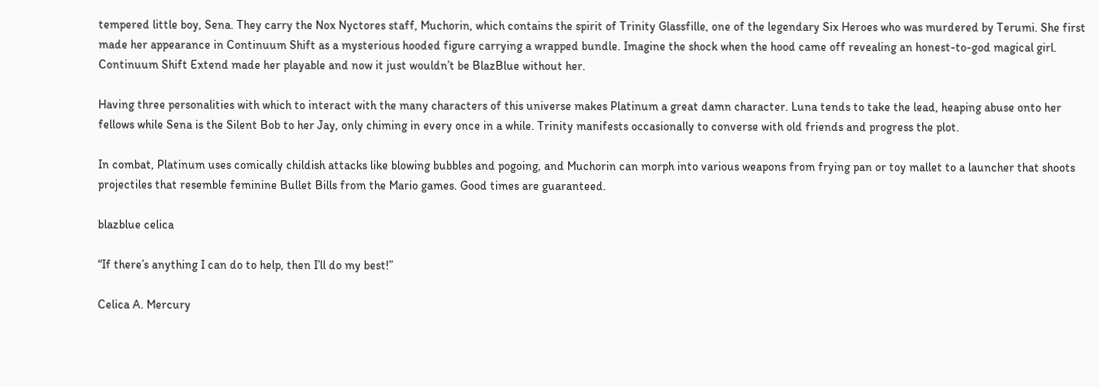tempered little boy, Sena. They carry the Nox Nyctores staff, Muchorin, which contains the spirit of Trinity Glassfille, one of the legendary Six Heroes who was murdered by Terumi. She first made her appearance in Continuum Shift as a mysterious hooded figure carrying a wrapped bundle. Imagine the shock when the hood came off revealing an honest-to-god magical girl. Continuum Shift Extend made her playable and now it just wouldn’t be BlazBlue without her.

Having three personalities with which to interact with the many characters of this universe makes Platinum a great damn character. Luna tends to take the lead, heaping abuse onto her fellows while Sena is the Silent Bob to her Jay, only chiming in every once in a while. Trinity manifests occasionally to converse with old friends and progress the plot.

In combat, Platinum uses comically childish attacks like blowing bubbles and pogoing, and Muchorin can morph into various weapons from frying pan or toy mallet to a launcher that shoots projectiles that resemble feminine Bullet Bills from the Mario games. Good times are guaranteed.

blazblue celica

“If there’s anything I can do to help, then I’ll do my best!”

Celica A. Mercury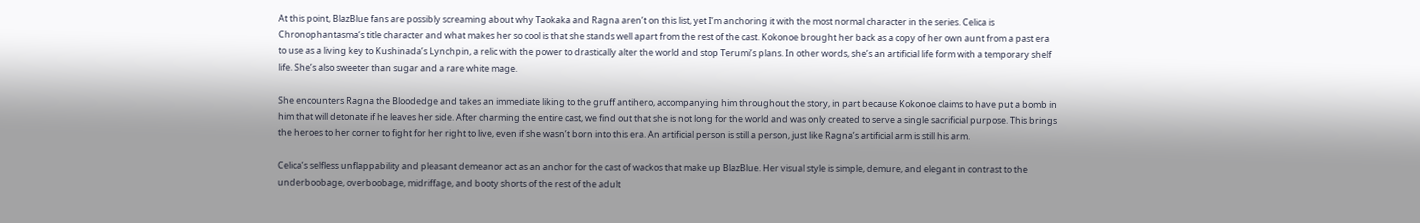At this point, BlazBlue fans are possibly screaming about why Taokaka and Ragna aren’t on this list, yet I’m anchoring it with the most normal character in the series. Celica is Chronophantasma‘s title character and what makes her so cool is that she stands well apart from the rest of the cast. Kokonoe brought her back as a copy of her own aunt from a past era to use as a living key to Kushinada’s Lynchpin, a relic with the power to drastically alter the world and stop Terumi’s plans. In other words, she’s an artificial life form with a temporary shelf life. She’s also sweeter than sugar and a rare white mage.

She encounters Ragna the Bloodedge and takes an immediate liking to the gruff antihero, accompanying him throughout the story, in part because Kokonoe claims to have put a bomb in him that will detonate if he leaves her side. After charming the entire cast, we find out that she is not long for the world and was only created to serve a single sacrificial purpose. This brings the heroes to her corner to fight for her right to live, even if she wasn’t born into this era. An artificial person is still a person, just like Ragna’s artificial arm is still his arm.

Celica’s selfless unflappability and pleasant demeanor act as an anchor for the cast of wackos that make up BlazBlue. Her visual style is simple, demure, and elegant in contrast to the underboobage, overboobage, midriffage, and booty shorts of the rest of the adult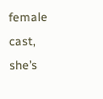female cast, she’s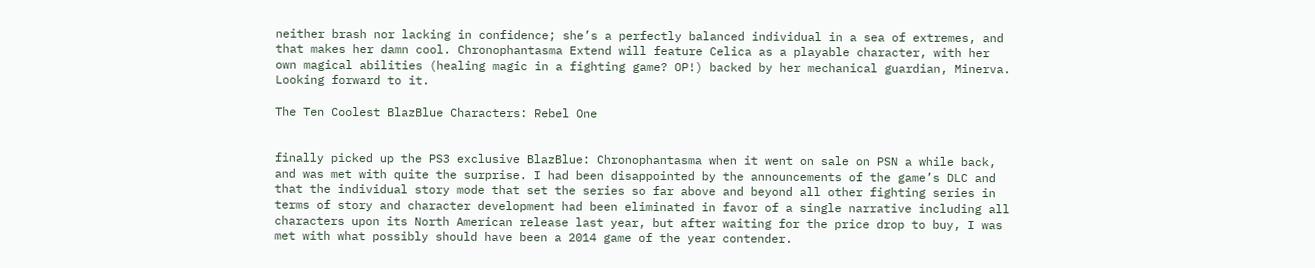neither brash nor lacking in confidence; she’s a perfectly balanced individual in a sea of extremes, and that makes her damn cool. Chronophantasma Extend will feature Celica as a playable character, with her own magical abilities (healing magic in a fighting game? OP!) backed by her mechanical guardian, Minerva. Looking forward to it.

The Ten Coolest BlazBlue Characters: Rebel One


finally picked up the PS3 exclusive BlazBlue: Chronophantasma when it went on sale on PSN a while back, and was met with quite the surprise. I had been disappointed by the announcements of the game’s DLC and that the individual story mode that set the series so far above and beyond all other fighting series in terms of story and character development had been eliminated in favor of a single narrative including all characters upon its North American release last year, but after waiting for the price drop to buy, I was met with what possibly should have been a 2014 game of the year contender.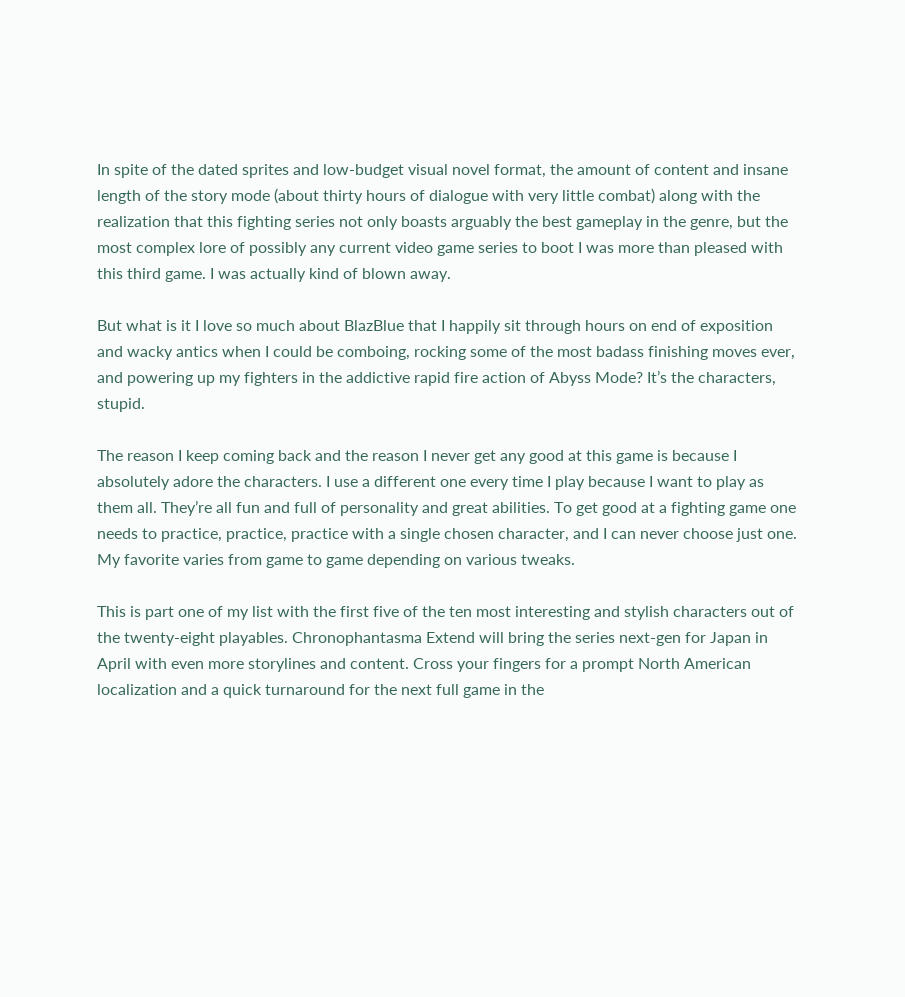In spite of the dated sprites and low-budget visual novel format, the amount of content and insane length of the story mode (about thirty hours of dialogue with very little combat) along with the realization that this fighting series not only boasts arguably the best gameplay in the genre, but the most complex lore of possibly any current video game series to boot I was more than pleased with this third game. I was actually kind of blown away.

But what is it I love so much about BlazBlue that I happily sit through hours on end of exposition and wacky antics when I could be comboing, rocking some of the most badass finishing moves ever, and powering up my fighters in the addictive rapid fire action of Abyss Mode? It’s the characters, stupid.

The reason I keep coming back and the reason I never get any good at this game is because I absolutely adore the characters. I use a different one every time I play because I want to play as them all. They’re all fun and full of personality and great abilities. To get good at a fighting game one needs to practice, practice, practice with a single chosen character, and I can never choose just one. My favorite varies from game to game depending on various tweaks.

This is part one of my list with the first five of the ten most interesting and stylish characters out of the twenty-eight playables. Chronophantasma Extend will bring the series next-gen for Japan in April with even more storylines and content. Cross your fingers for a prompt North American localization and a quick turnaround for the next full game in the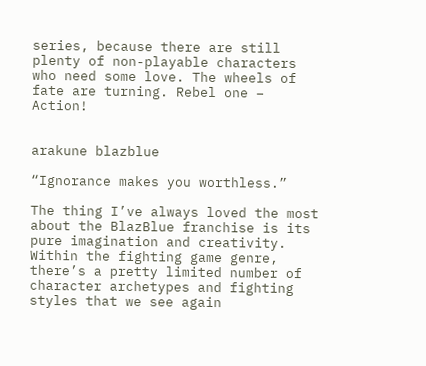series, because there are still plenty of non-playable characters who need some love. The wheels of fate are turning. Rebel one – Action!


arakune blazblue

“Ignorance makes you worthless.”

The thing I’ve always loved the most about the BlazBlue franchise is its pure imagination and creativity. Within the fighting game genre, there’s a pretty limited number of character archetypes and fighting styles that we see again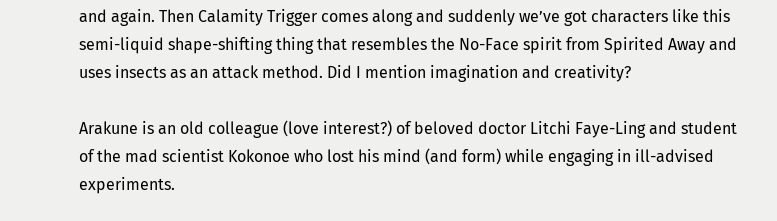and again. Then Calamity Trigger comes along and suddenly we’ve got characters like this semi-liquid shape-shifting thing that resembles the No-Face spirit from Spirited Away and uses insects as an attack method. Did I mention imagination and creativity?

Arakune is an old colleague (love interest?) of beloved doctor Litchi Faye-Ling and student of the mad scientist Kokonoe who lost his mind (and form) while engaging in ill-advised experiments.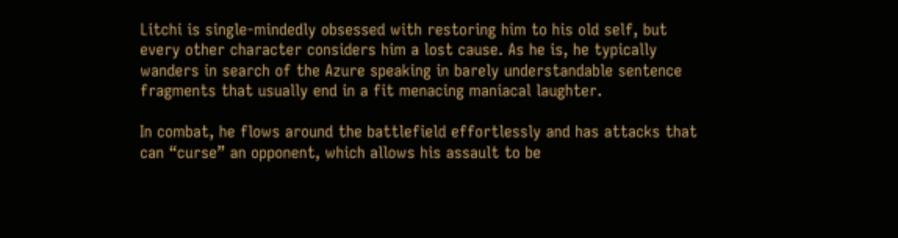Litchi is single-mindedly obsessed with restoring him to his old self, but every other character considers him a lost cause. As he is, he typically wanders in search of the Azure speaking in barely understandable sentence fragments that usually end in a fit menacing maniacal laughter.

In combat, he flows around the battlefield effortlessly and has attacks that can “curse” an opponent, which allows his assault to be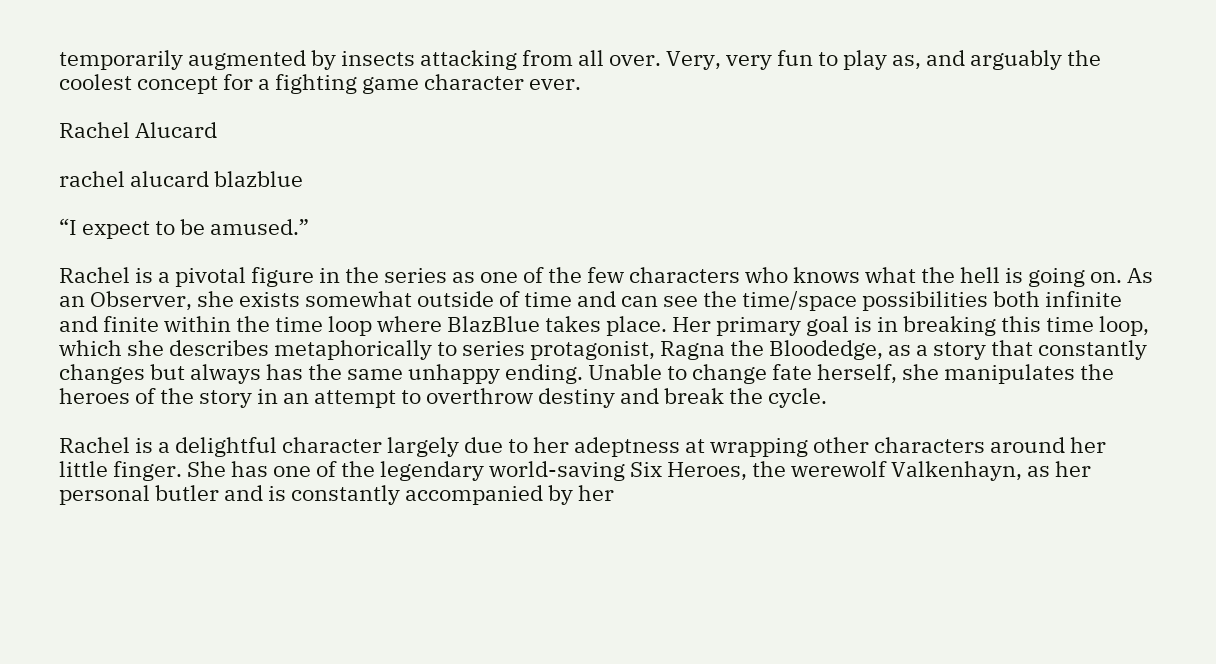temporarily augmented by insects attacking from all over. Very, very fun to play as, and arguably the coolest concept for a fighting game character ever.

Rachel Alucard

rachel alucard blazblue

“I expect to be amused.”

Rachel is a pivotal figure in the series as one of the few characters who knows what the hell is going on. As an Observer, she exists somewhat outside of time and can see the time/space possibilities both infinite and finite within the time loop where BlazBlue takes place. Her primary goal is in breaking this time loop, which she describes metaphorically to series protagonist, Ragna the Bloodedge, as a story that constantly changes but always has the same unhappy ending. Unable to change fate herself, she manipulates the heroes of the story in an attempt to overthrow destiny and break the cycle.

Rachel is a delightful character largely due to her adeptness at wrapping other characters around her little finger. She has one of the legendary world-saving Six Heroes, the werewolf Valkenhayn, as her personal butler and is constantly accompanied by her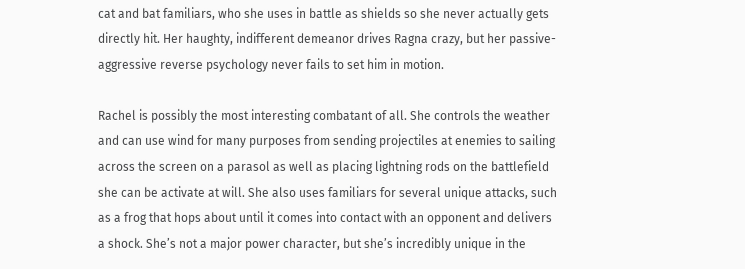cat and bat familiars, who she uses in battle as shields so she never actually gets directly hit. Her haughty, indifferent demeanor drives Ragna crazy, but her passive-aggressive reverse psychology never fails to set him in motion.

Rachel is possibly the most interesting combatant of all. She controls the weather and can use wind for many purposes from sending projectiles at enemies to sailing across the screen on a parasol as well as placing lightning rods on the battlefield she can be activate at will. She also uses familiars for several unique attacks, such as a frog that hops about until it comes into contact with an opponent and delivers a shock. She’s not a major power character, but she’s incredibly unique in the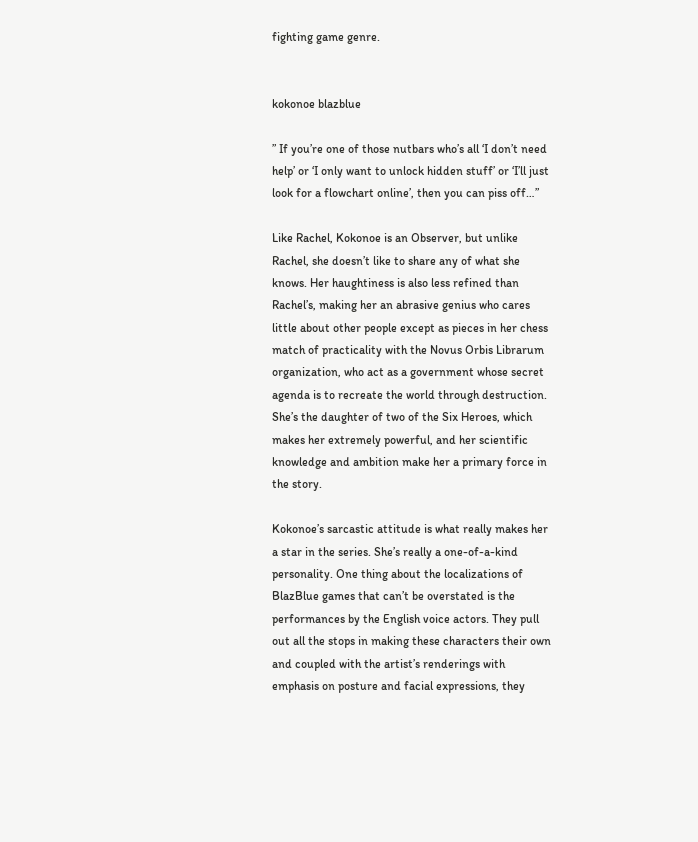fighting game genre.


kokonoe blazblue

” If you’re one of those nutbars who’s all ‘I don’t need help’ or ‘I only want to unlock hidden stuff’ or ‘I’ll just look for a flowchart online’, then you can piss off…”

Like Rachel, Kokonoe is an Observer, but unlike Rachel, she doesn’t like to share any of what she knows. Her haughtiness is also less refined than Rachel’s, making her an abrasive genius who cares little about other people except as pieces in her chess match of practicality with the Novus Orbis Librarum organization, who act as a government whose secret agenda is to recreate the world through destruction. She’s the daughter of two of the Six Heroes, which makes her extremely powerful, and her scientific knowledge and ambition make her a primary force in the story.

Kokonoe’s sarcastic attitude is what really makes her a star in the series. She’s really a one-of-a-kind personality. One thing about the localizations of BlazBlue games that can’t be overstated is the performances by the English voice actors. They pull out all the stops in making these characters their own and coupled with the artist’s renderings with emphasis on posture and facial expressions, they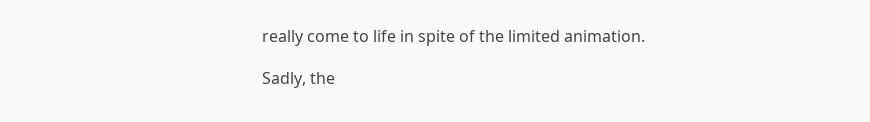really come to life in spite of the limited animation.

Sadly, the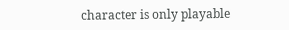character is only playable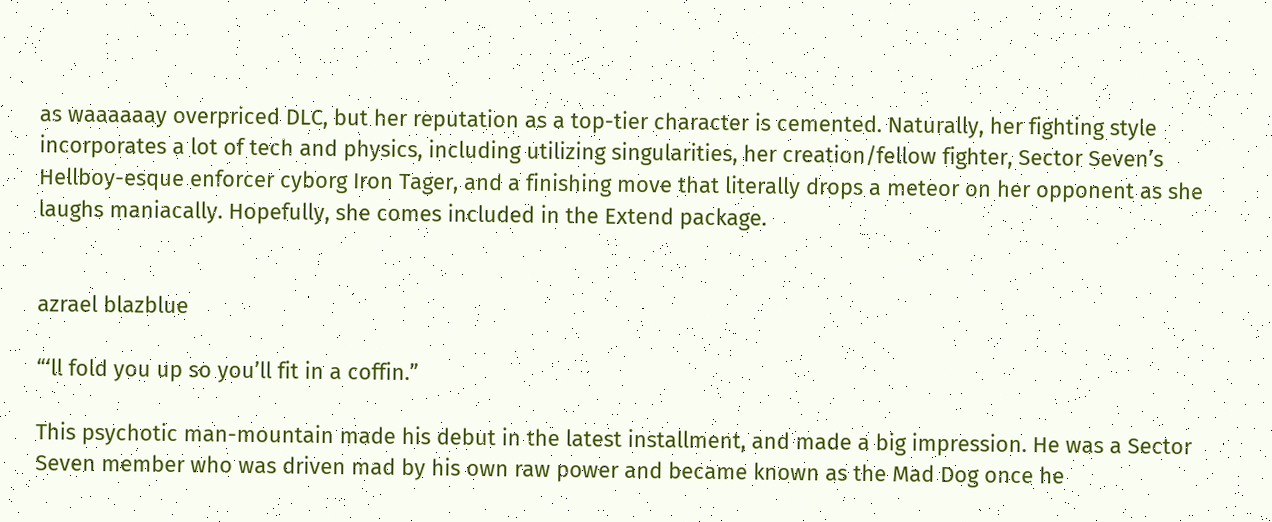as waaaaaay overpriced DLC, but her reputation as a top-tier character is cemented. Naturally, her fighting style incorporates a lot of tech and physics, including utilizing singularities, her creation/fellow fighter, Sector Seven’s Hellboy-esque enforcer cyborg Iron Tager, and a finishing move that literally drops a meteor on her opponent as she laughs maniacally. Hopefully, she comes included in the Extend package.


azrael blazblue

“‘ll fold you up so you’ll fit in a coffin.”

This psychotic man-mountain made his debut in the latest installment, and made a big impression. He was a Sector Seven member who was driven mad by his own raw power and became known as the Mad Dog once he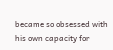became so obsessed with his own capacity for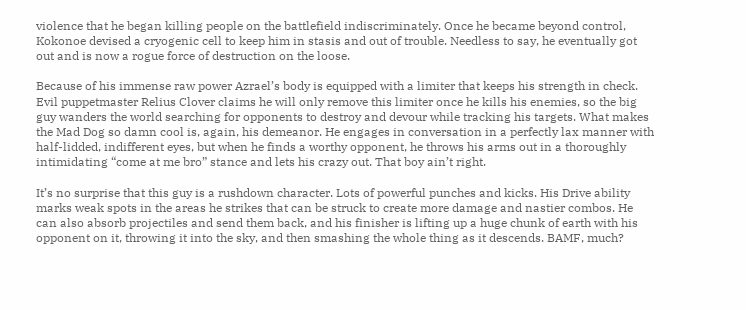violence that he began killing people on the battlefield indiscriminately. Once he became beyond control, Kokonoe devised a cryogenic cell to keep him in stasis and out of trouble. Needless to say, he eventually got out and is now a rogue force of destruction on the loose.

Because of his immense raw power Azrael’s body is equipped with a limiter that keeps his strength in check. Evil puppetmaster Relius Clover claims he will only remove this limiter once he kills his enemies, so the big guy wanders the world searching for opponents to destroy and devour while tracking his targets. What makes the Mad Dog so damn cool is, again, his demeanor. He engages in conversation in a perfectly lax manner with half-lidded, indifferent eyes, but when he finds a worthy opponent, he throws his arms out in a thoroughly intimidating “come at me bro” stance and lets his crazy out. That boy ain’t right.

It’s no surprise that this guy is a rushdown character. Lots of powerful punches and kicks. His Drive ability marks weak spots in the areas he strikes that can be struck to create more damage and nastier combos. He can also absorb projectiles and send them back, and his finisher is lifting up a huge chunk of earth with his opponent on it, throwing it into the sky, and then smashing the whole thing as it descends. BAMF, much?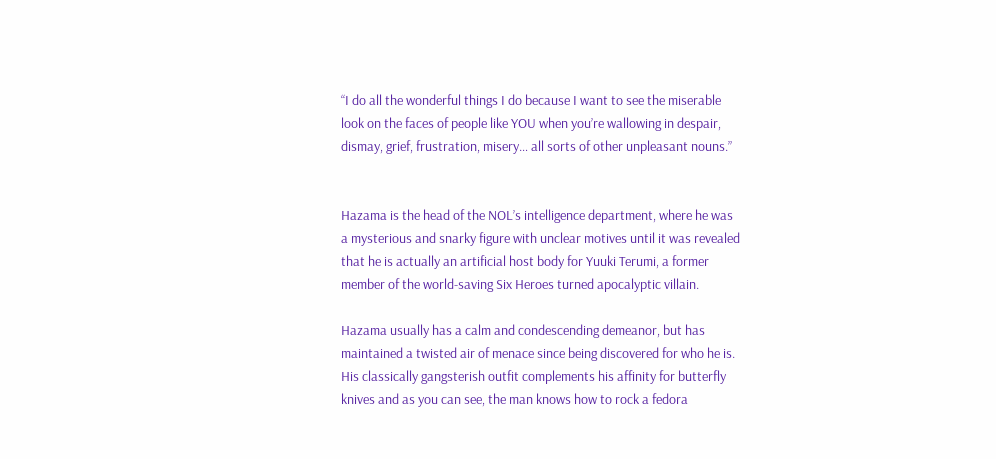“I do all the wonderful things I do because I want to see the miserable look on the faces of people like YOU when you’re wallowing in despair, dismay, grief, frustration, misery… all sorts of other unpleasant nouns.”


Hazama is the head of the NOL’s intelligence department, where he was a mysterious and snarky figure with unclear motives until it was revealed that he is actually an artificial host body for Yuuki Terumi, a former member of the world-saving Six Heroes turned apocalyptic villain.

Hazama usually has a calm and condescending demeanor, but has maintained a twisted air of menace since being discovered for who he is. His classically gangsterish outfit complements his affinity for butterfly knives and as you can see, the man knows how to rock a fedora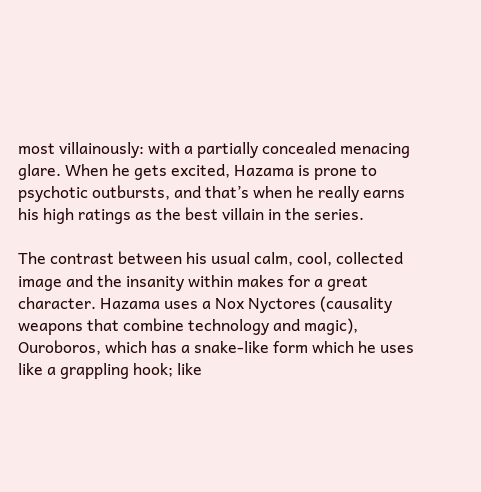most villainously: with a partially concealed menacing glare. When he gets excited, Hazama is prone to psychotic outbursts, and that’s when he really earns his high ratings as the best villain in the series.

The contrast between his usual calm, cool, collected image and the insanity within makes for a great character. Hazama uses a Nox Nyctores (causality weapons that combine technology and magic), Ouroboros, which has a snake-like form which he uses like a grappling hook; like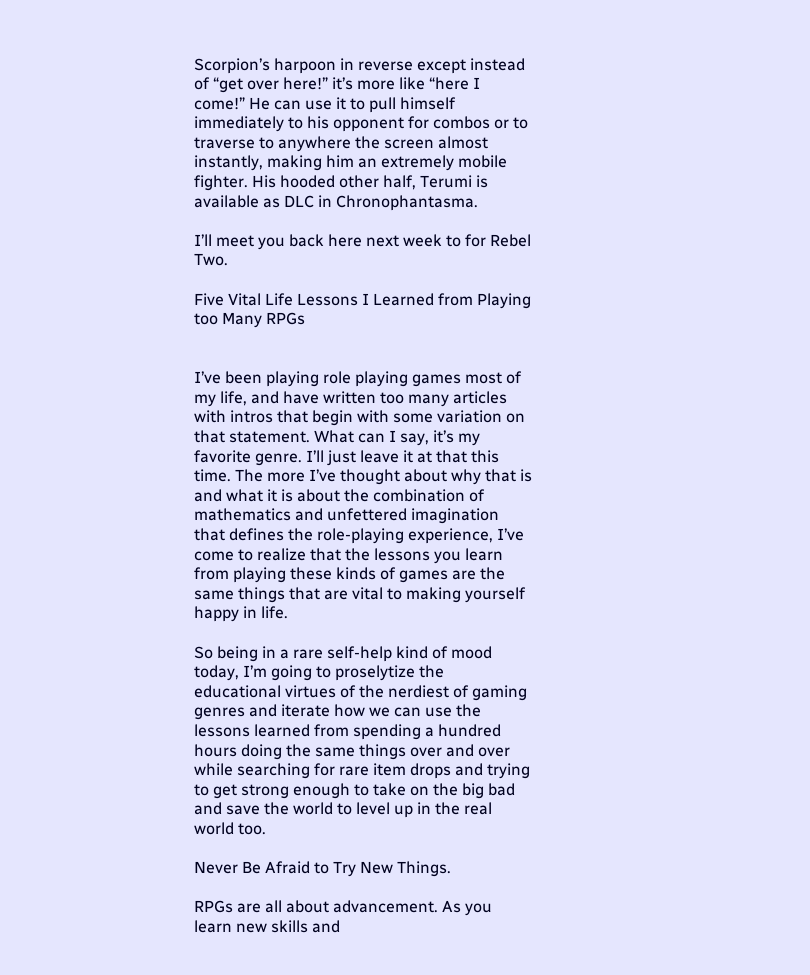Scorpion’s harpoon in reverse except instead of “get over here!” it’s more like “here I come!” He can use it to pull himself immediately to his opponent for combos or to traverse to anywhere the screen almost instantly, making him an extremely mobile fighter. His hooded other half, Terumi is available as DLC in Chronophantasma.

I’ll meet you back here next week to for Rebel Two.

Five Vital Life Lessons I Learned from Playing too Many RPGs


I’ve been playing role playing games most of my life, and have written too many articles with intros that begin with some variation on that statement. What can I say, it’s my favorite genre. I’ll just leave it at that this time. The more I’ve thought about why that is and what it is about the combination of mathematics and unfettered imagination that defines the role-playing experience, I’ve come to realize that the lessons you learn from playing these kinds of games are the same things that are vital to making yourself happy in life.

So being in a rare self-help kind of mood today, I’m going to proselytize the educational virtues of the nerdiest of gaming genres and iterate how we can use the lessons learned from spending a hundred hours doing the same things over and over while searching for rare item drops and trying to get strong enough to take on the big bad and save the world to level up in the real world too.

Never Be Afraid to Try New Things.

RPGs are all about advancement. As you learn new skills and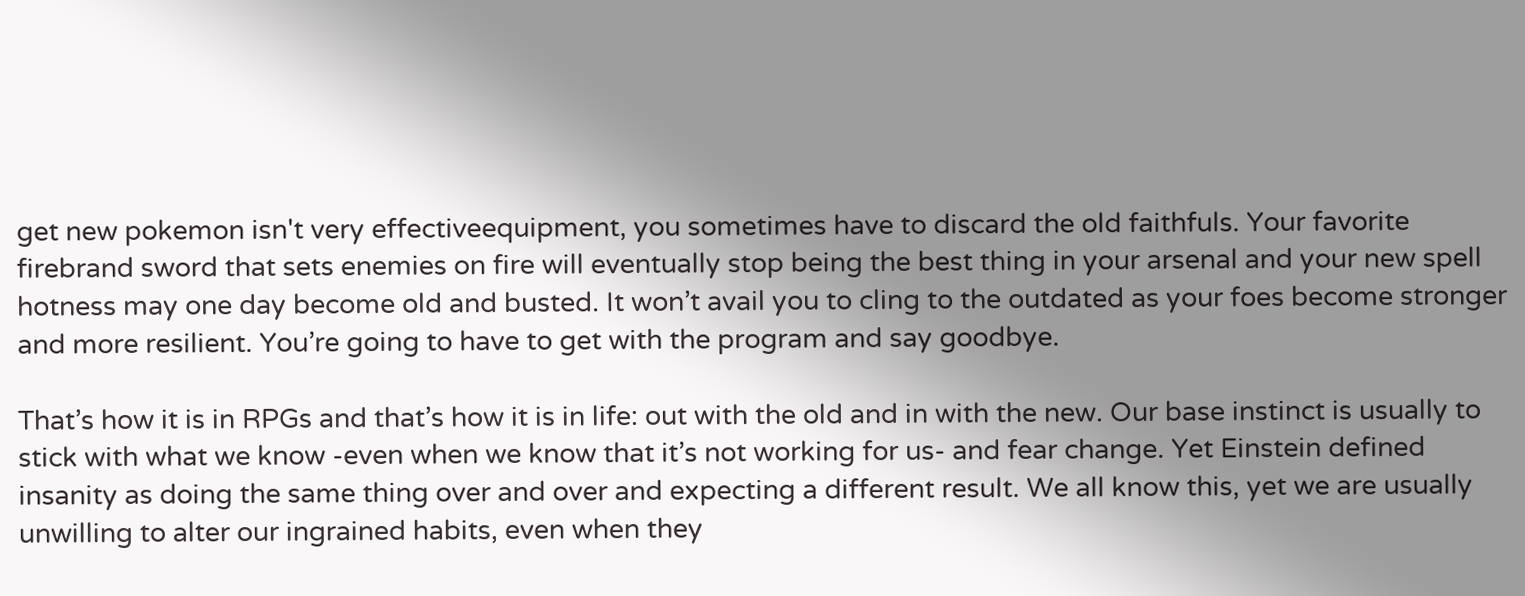get new pokemon isn't very effectiveequipment, you sometimes have to discard the old faithfuls. Your favorite firebrand sword that sets enemies on fire will eventually stop being the best thing in your arsenal and your new spell hotness may one day become old and busted. It won’t avail you to cling to the outdated as your foes become stronger and more resilient. You’re going to have to get with the program and say goodbye.

That’s how it is in RPGs and that’s how it is in life: out with the old and in with the new. Our base instinct is usually to stick with what we know -even when we know that it’s not working for us- and fear change. Yet Einstein defined insanity as doing the same thing over and over and expecting a different result. We all know this, yet we are usually unwilling to alter our ingrained habits, even when they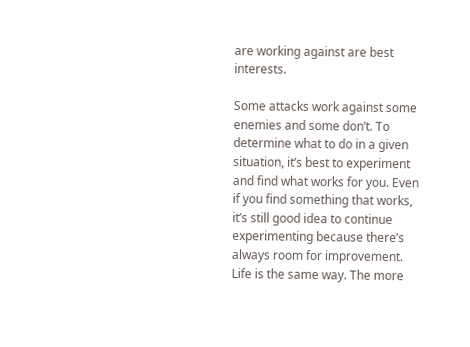are working against are best interests.

Some attacks work against some enemies and some don’t. To determine what to do in a given situation, it’s best to experiment and find what works for you. Even if you find something that works, it’s still good idea to continue experimenting because there’s always room for improvement. Life is the same way. The more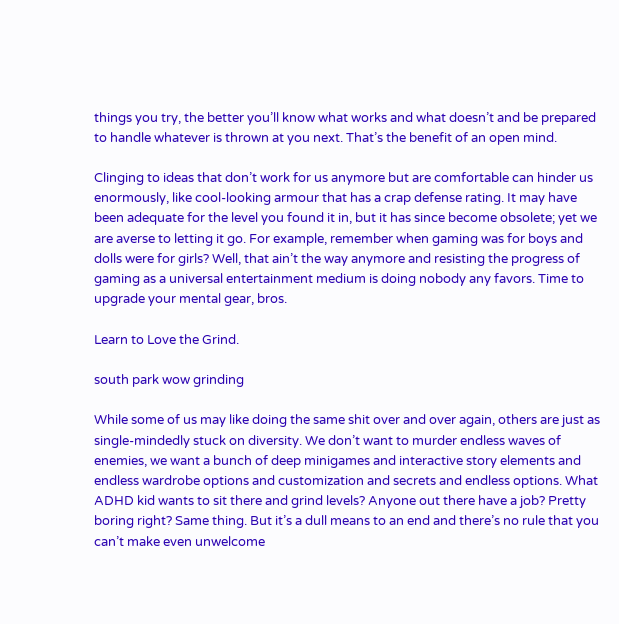things you try, the better you’ll know what works and what doesn’t and be prepared to handle whatever is thrown at you next. That’s the benefit of an open mind.

Clinging to ideas that don’t work for us anymore but are comfortable can hinder us enormously, like cool-looking armour that has a crap defense rating. It may have been adequate for the level you found it in, but it has since become obsolete; yet we are averse to letting it go. For example, remember when gaming was for boys and dolls were for girls? Well, that ain’t the way anymore and resisting the progress of gaming as a universal entertainment medium is doing nobody any favors. Time to upgrade your mental gear, bros.

Learn to Love the Grind.

south park wow grinding

While some of us may like doing the same shit over and over again, others are just as single-mindedly stuck on diversity. We don’t want to murder endless waves of enemies, we want a bunch of deep minigames and interactive story elements and endless wardrobe options and customization and secrets and endless options. What ADHD kid wants to sit there and grind levels? Anyone out there have a job? Pretty boring right? Same thing. But it’s a dull means to an end and there’s no rule that you can’t make even unwelcome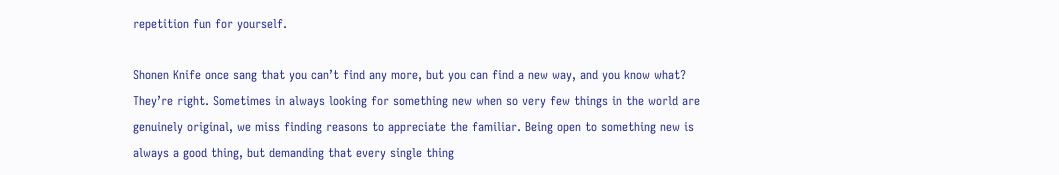repetition fun for yourself.

Shonen Knife once sang that you can’t find any more, but you can find a new way, and you know what? They’re right. Sometimes in always looking for something new when so very few things in the world are genuinely original, we miss finding reasons to appreciate the familiar. Being open to something new is always a good thing, but demanding that every single thing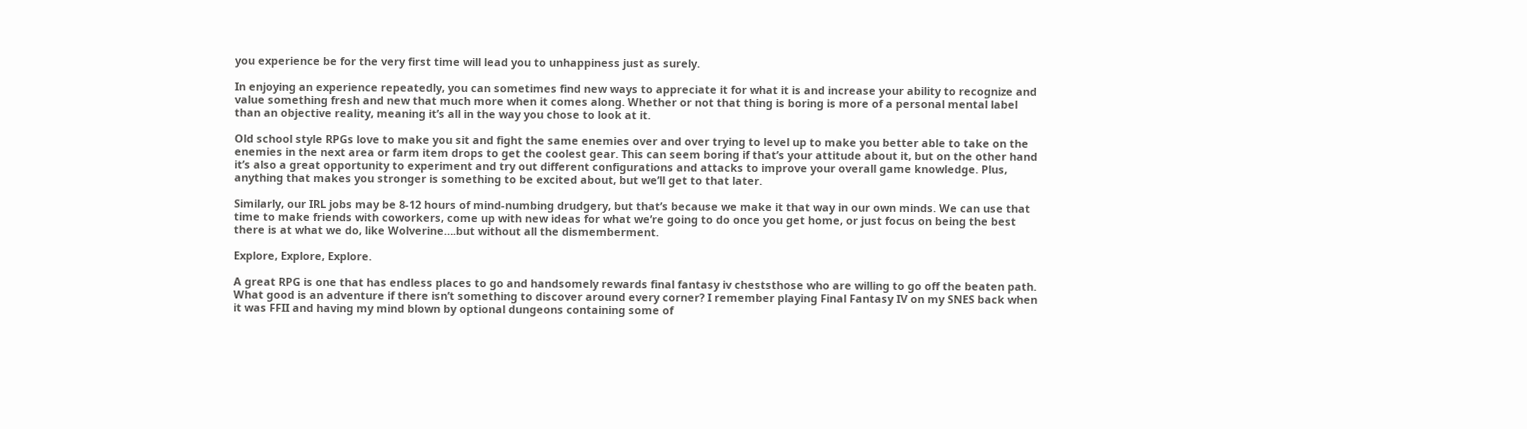you experience be for the very first time will lead you to unhappiness just as surely.

In enjoying an experience repeatedly, you can sometimes find new ways to appreciate it for what it is and increase your ability to recognize and value something fresh and new that much more when it comes along. Whether or not that thing is boring is more of a personal mental label than an objective reality, meaning it’s all in the way you chose to look at it.

Old school style RPGs love to make you sit and fight the same enemies over and over trying to level up to make you better able to take on the enemies in the next area or farm item drops to get the coolest gear. This can seem boring if that’s your attitude about it, but on the other hand it’s also a great opportunity to experiment and try out different configurations and attacks to improve your overall game knowledge. Plus, anything that makes you stronger is something to be excited about, but we’ll get to that later.

Similarly, our IRL jobs may be 8-12 hours of mind-numbing drudgery, but that’s because we make it that way in our own minds. We can use that time to make friends with coworkers, come up with new ideas for what we’re going to do once you get home, or just focus on being the best there is at what we do, like Wolverine….but without all the dismemberment.

Explore, Explore, Explore.

A great RPG is one that has endless places to go and handsomely rewards final fantasy iv cheststhose who are willing to go off the beaten path. What good is an adventure if there isn’t something to discover around every corner? I remember playing Final Fantasy IV on my SNES back when it was FFII and having my mind blown by optional dungeons containing some of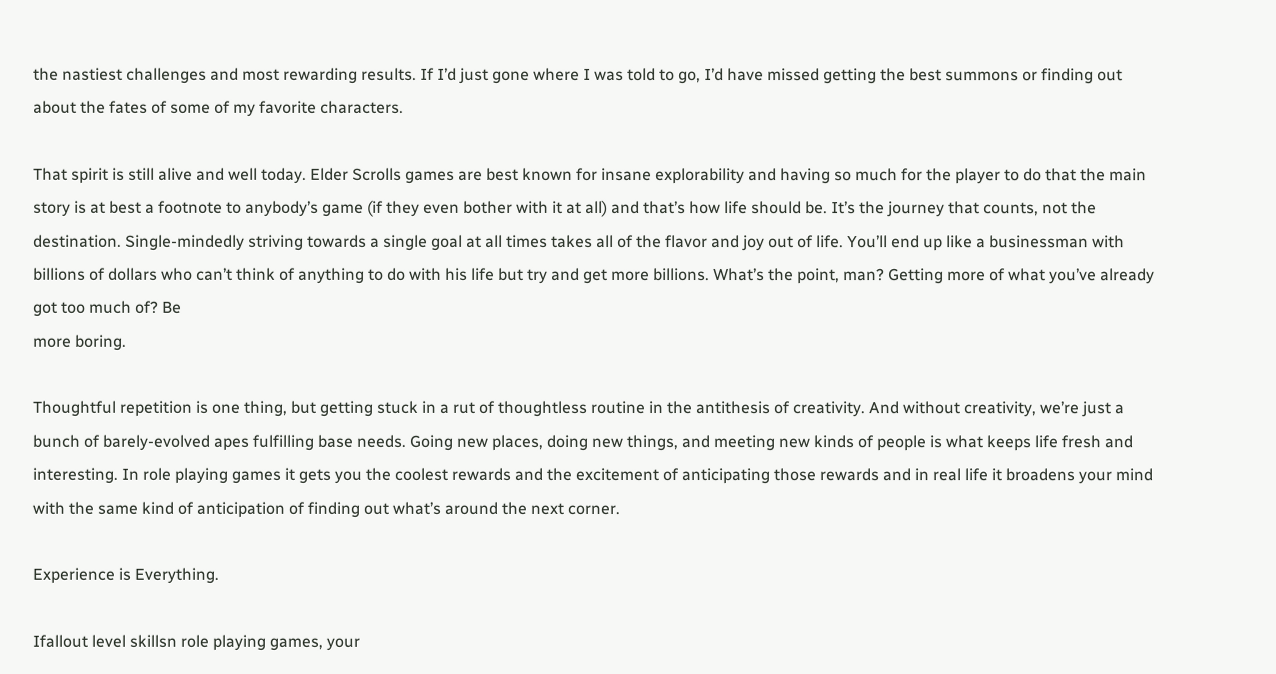the nastiest challenges and most rewarding results. If I’d just gone where I was told to go, I’d have missed getting the best summons or finding out about the fates of some of my favorite characters.

That spirit is still alive and well today. Elder Scrolls games are best known for insane explorability and having so much for the player to do that the main story is at best a footnote to anybody’s game (if they even bother with it at all) and that’s how life should be. It’s the journey that counts, not the destination. Single-mindedly striving towards a single goal at all times takes all of the flavor and joy out of life. You’ll end up like a businessman with billions of dollars who can’t think of anything to do with his life but try and get more billions. What’s the point, man? Getting more of what you’ve already got too much of? Be
more boring.

Thoughtful repetition is one thing, but getting stuck in a rut of thoughtless routine in the antithesis of creativity. And without creativity, we’re just a bunch of barely-evolved apes fulfilling base needs. Going new places, doing new things, and meeting new kinds of people is what keeps life fresh and interesting. In role playing games it gets you the coolest rewards and the excitement of anticipating those rewards and in real life it broadens your mind with the same kind of anticipation of finding out what’s around the next corner.

Experience is Everything.

Ifallout level skillsn role playing games, your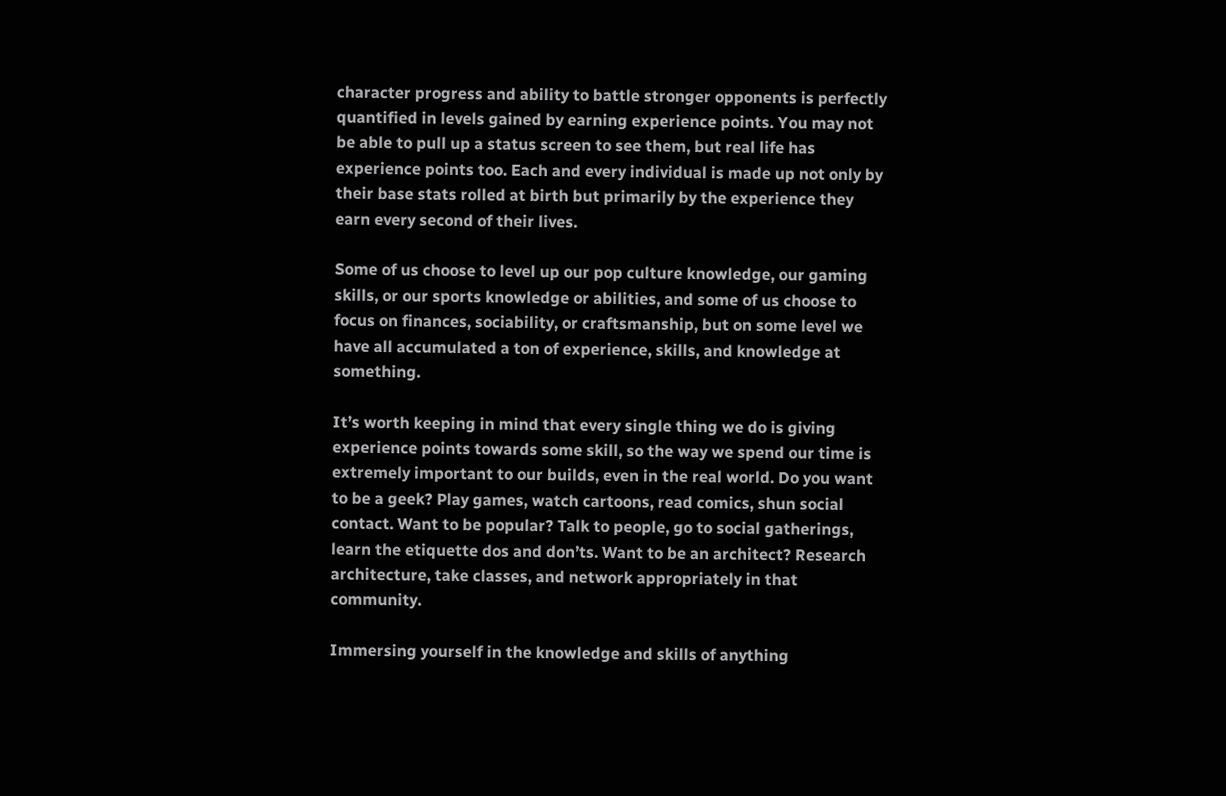character progress and ability to battle stronger opponents is perfectly quantified in levels gained by earning experience points. You may not be able to pull up a status screen to see them, but real life has experience points too. Each and every individual is made up not only by their base stats rolled at birth but primarily by the experience they earn every second of their lives.

Some of us choose to level up our pop culture knowledge, our gaming skills, or our sports knowledge or abilities, and some of us choose to focus on finances, sociability, or craftsmanship, but on some level we have all accumulated a ton of experience, skills, and knowledge at something.

It’s worth keeping in mind that every single thing we do is giving experience points towards some skill, so the way we spend our time is extremely important to our builds, even in the real world. Do you want to be a geek? Play games, watch cartoons, read comics, shun social contact. Want to be popular? Talk to people, go to social gatherings, learn the etiquette dos and don’ts. Want to be an architect? Research architecture, take classes, and network appropriately in that community.

Immersing yourself in the knowledge and skills of anything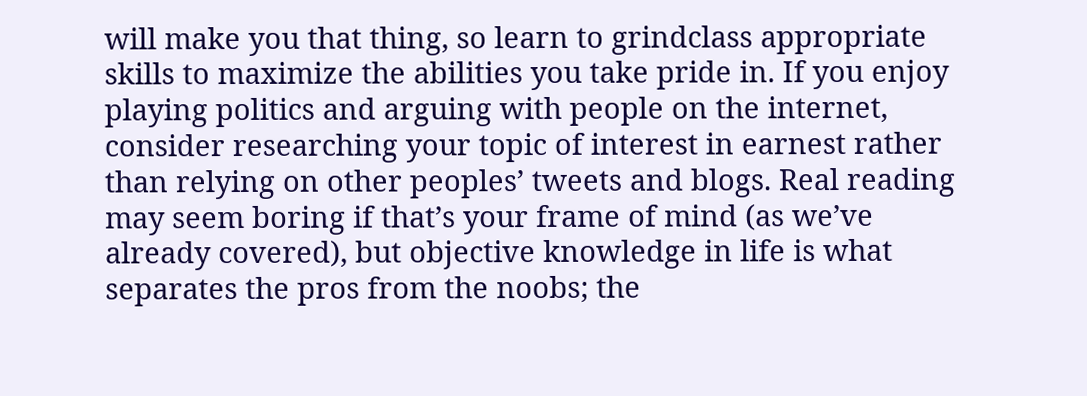will make you that thing, so learn to grindclass appropriate skills to maximize the abilities you take pride in. If you enjoy playing politics and arguing with people on the internet, consider researching your topic of interest in earnest rather than relying on other peoples’ tweets and blogs. Real reading may seem boring if that’s your frame of mind (as we’ve already covered), but objective knowledge in life is what separates the pros from the noobs; the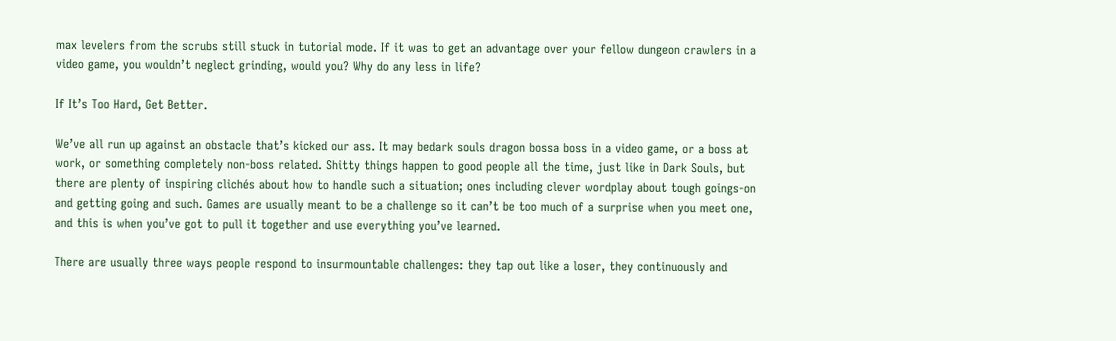max levelers from the scrubs still stuck in tutorial mode. If it was to get an advantage over your fellow dungeon crawlers in a video game, you wouldn’t neglect grinding, would you? Why do any less in life?

If It’s Too Hard, Get Better.

We’ve all run up against an obstacle that’s kicked our ass. It may bedark souls dragon bossa boss in a video game, or a boss at work, or something completely non-boss related. Shitty things happen to good people all the time, just like in Dark Souls, but there are plenty of inspiring clichés about how to handle such a situation; ones including clever wordplay about tough goings-on and getting going and such. Games are usually meant to be a challenge so it can’t be too much of a surprise when you meet one, and this is when you’ve got to pull it together and use everything you’ve learned.

There are usually three ways people respond to insurmountable challenges: they tap out like a loser, they continuously and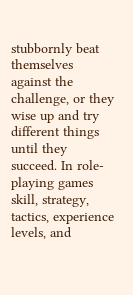stubbornly beat themselves against the challenge, or they wise up and try different things until they succeed. In role-playing games skill, strategy, tactics, experience levels, and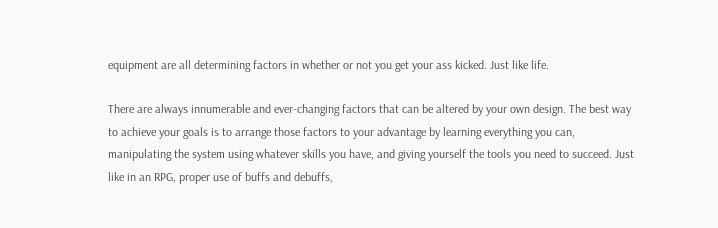equipment are all determining factors in whether or not you get your ass kicked. Just like life.

There are always innumerable and ever-changing factors that can be altered by your own design. The best way to achieve your goals is to arrange those factors to your advantage by learning everything you can, manipulating the system using whatever skills you have, and giving yourself the tools you need to succeed. Just like in an RPG, proper use of buffs and debuffs,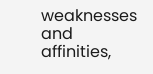weaknesses and affinities,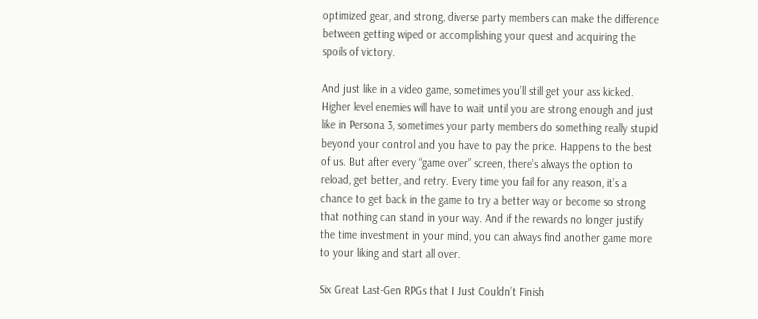optimized gear, and strong, diverse party members can make the difference between getting wiped or accomplishing your quest and acquiring the spoils of victory.

And just like in a video game, sometimes you’ll still get your ass kicked. Higher level enemies will have to wait until you are strong enough and just like in Persona 3, sometimes your party members do something really stupid beyond your control and you have to pay the price. Happens to the best of us. But after every “game over” screen, there’s always the option to reload, get better, and retry. Every time you fail for any reason, it’s a chance to get back in the game to try a better way or become so strong that nothing can stand in your way. And if the rewards no longer justify the time investment in your mind, you can always find another game more to your liking and start all over.

Six Great Last-Gen RPGs that I Just Couldn’t Finish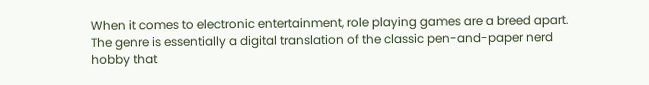When it comes to electronic entertainment, role playing games are a breed apart. The genre is essentially a digital translation of the classic pen-and-paper nerd hobby that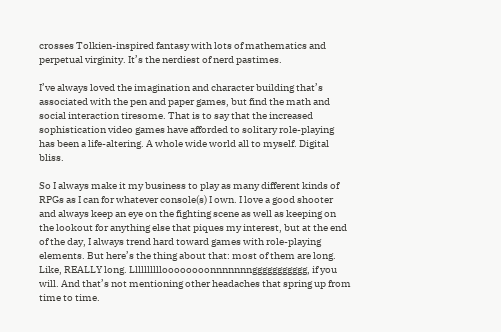crosses Tolkien-inspired fantasy with lots of mathematics and perpetual virginity. It’s the nerdiest of nerd pastimes.

I’ve always loved the imagination and character building that’s associated with the pen and paper games, but find the math and social interaction tiresome. That is to say that the increased sophistication video games have afforded to solitary role-playing has been a life-altering. A whole wide world all to myself. Digital bliss.

So I always make it my business to play as many different kinds of RPGs as I can for whatever console(s) I own. I love a good shooter and always keep an eye on the fighting scene as well as keeping on the lookout for anything else that piques my interest, but at the end of the day, I always trend hard toward games with role-playing elements. But here’s the thing about that: most of them are long. Like, REALLY long. Lllllllllloooooooonnnnnnnggggggggggg, if you will. And that’s not mentioning other headaches that spring up from time to time.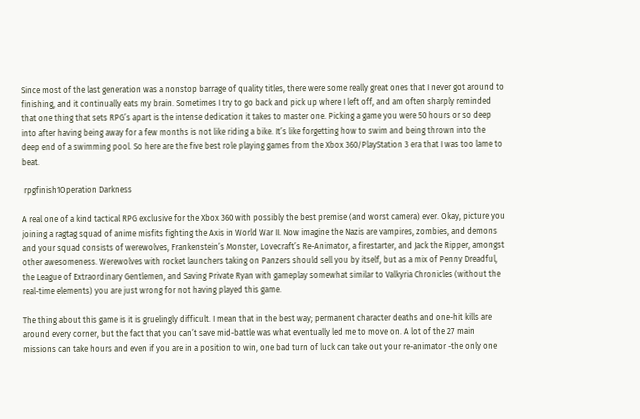Since most of the last generation was a nonstop barrage of quality titles, there were some really great ones that I never got around to finishing, and it continually eats my brain. Sometimes I try to go back and pick up where I left off, and am often sharply reminded that one thing that sets RPG’s apart is the intense dedication it takes to master one. Picking a game you were 50 hours or so deep into after having being away for a few months is not like riding a bike. It’s like forgetting how to swim and being thrown into the deep end of a swimming pool. So here are the five best role playing games from the Xbox 360/PlayStation 3 era that I was too lame to beat.

 rpgfinish1Operation Darkness

A real one of a kind tactical RPG exclusive for the Xbox 360 with possibly the best premise (and worst camera) ever. Okay, picture you joining a ragtag squad of anime misfits fighting the Axis in World War II. Now imagine the Nazis are vampires, zombies, and demons and your squad consists of werewolves, Frankenstein’s Monster, Lovecraft’s Re-Animator, a firestarter, and Jack the Ripper, amongst other awesomeness. Werewolves with rocket launchers taking on Panzers should sell you by itself, but as a mix of Penny Dreadful, the League of Extraordinary Gentlemen, and Saving Private Ryan with gameplay somewhat similar to Valkyria Chronicles (without the real-time elements) you are just wrong for not having played this game.

The thing about this game is it is gruelingly difficult. I mean that in the best way; permanent character deaths and one-hit kills are around every corner, but the fact that you can’t save mid-battle was what eventually led me to move on. A lot of the 27 main missions can take hours and even if you are in a position to win, one bad turn of luck can take out your re-animator -the only one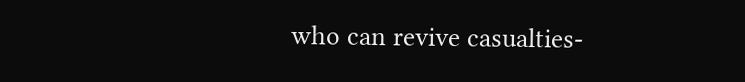who can revive casualties-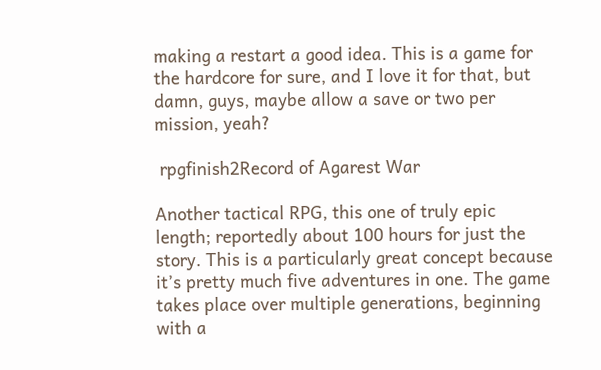making a restart a good idea. This is a game for the hardcore for sure, and I love it for that, but damn, guys, maybe allow a save or two per mission, yeah?

 rpgfinish2Record of Agarest War

Another tactical RPG, this one of truly epic length; reportedly about 100 hours for just the story. This is a particularly great concept because it’s pretty much five adventures in one. The game takes place over multiple generations, beginning with a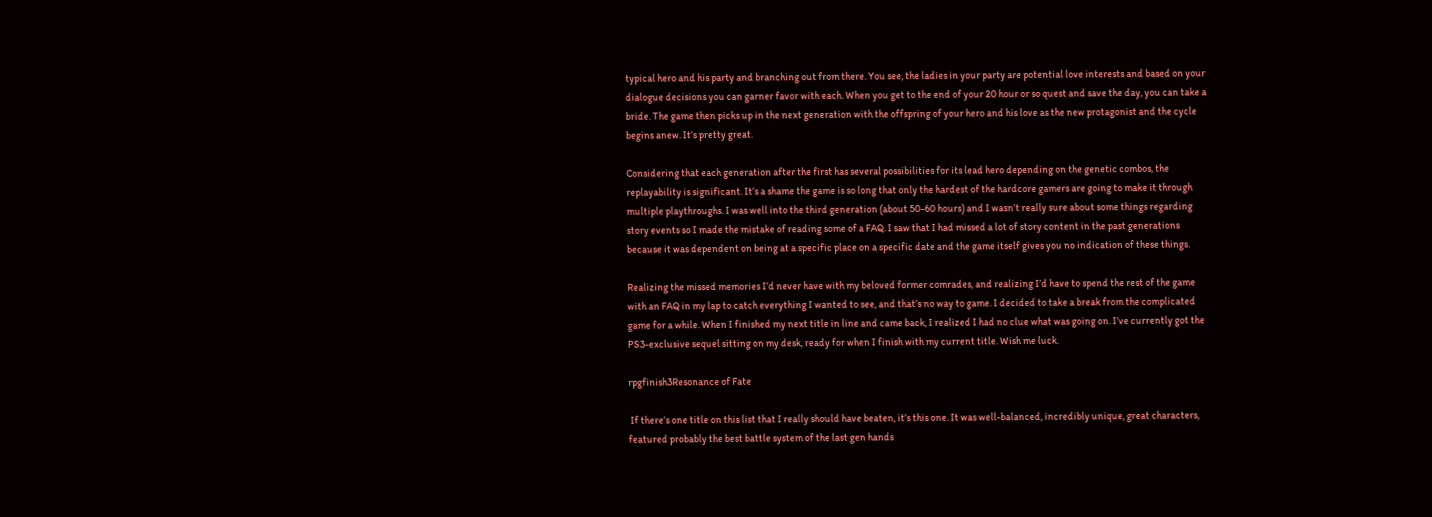typical hero and his party and branching out from there. You see, the ladies in your party are potential love interests and based on your dialogue decisions you can garner favor with each. When you get to the end of your 20 hour or so quest and save the day, you can take a bride. The game then picks up in the next generation with the offspring of your hero and his love as the new protagonist and the cycle begins anew. It’s pretty great.

Considering that each generation after the first has several possibilities for its lead hero depending on the genetic combos, the replayability is significant. It’s a shame the game is so long that only the hardest of the hardcore gamers are going to make it through multiple playthroughs. I was well into the third generation (about 50-60 hours) and I wasn’t really sure about some things regarding story events so I made the mistake of reading some of a FAQ. I saw that I had missed a lot of story content in the past generations because it was dependent on being at a specific place on a specific date and the game itself gives you no indication of these things.

Realizing the missed memories I’d never have with my beloved former comrades, and realizing I’d have to spend the rest of the game with an FAQ in my lap to catch everything I wanted to see, and that’s no way to game. I decided to take a break from the complicated game for a while. When I finished my next title in line and came back, I realized I had no clue what was going on. I’ve currently got the PS3-exclusive sequel sitting on my desk, ready for when I finish with my current title. Wish me luck.

rpgfinish3Resonance of Fate

 If there’s one title on this list that I really should have beaten, it’s this one. It was well-balanced, incredibly unique, great characters, featured probably the best battle system of the last gen hands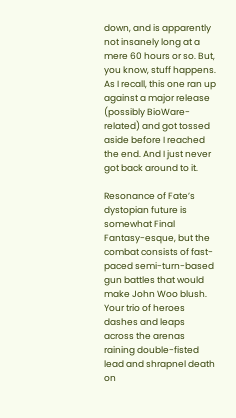down, and is apparently not insanely long at a mere 60 hours or so. But, you know, stuff happens. As I recall, this one ran up against a major release (possibly BioWare-related) and got tossed aside before I reached the end. And I just never got back around to it.

Resonance of Fate’s dystopian future is somewhat Final Fantasy-esque, but the combat consists of fast-paced semi-turn-based gun battles that would make John Woo blush. Your trio of heroes dashes and leaps across the arenas raining double-fisted lead and shrapnel death on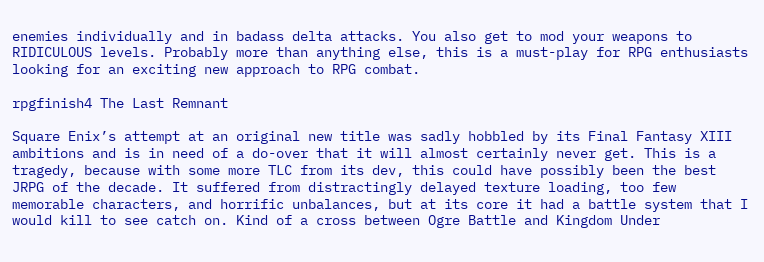enemies individually and in badass delta attacks. You also get to mod your weapons to RIDICULOUS levels. Probably more than anything else, this is a must-play for RPG enthusiasts looking for an exciting new approach to RPG combat.

rpgfinish4 The Last Remnant

Square Enix’s attempt at an original new title was sadly hobbled by its Final Fantasy XIII ambitions and is in need of a do-over that it will almost certainly never get. This is a tragedy, because with some more TLC from its dev, this could have possibly been the best JRPG of the decade. It suffered from distractingly delayed texture loading, too few memorable characters, and horrific unbalances, but at its core it had a battle system that I would kill to see catch on. Kind of a cross between Ogre Battle and Kingdom Under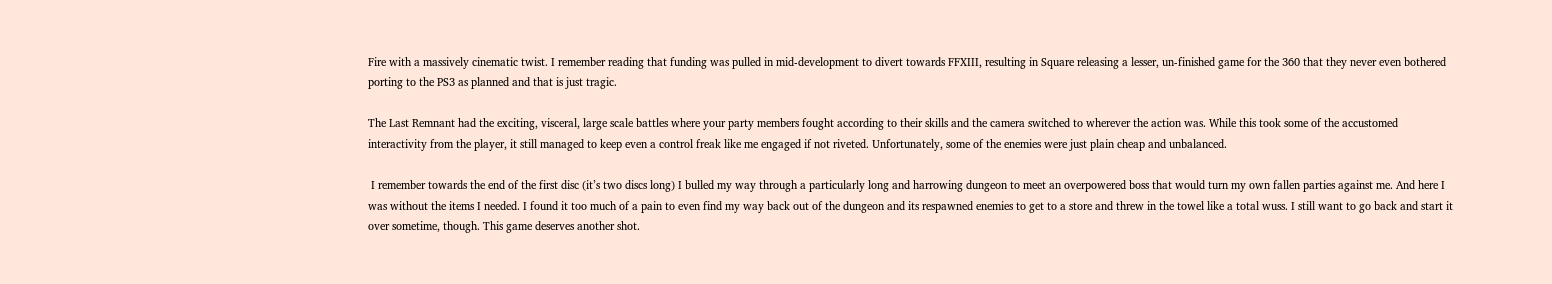Fire with a massively cinematic twist. I remember reading that funding was pulled in mid-development to divert towards FFXIII, resulting in Square releasing a lesser, un-finished game for the 360 that they never even bothered porting to the PS3 as planned and that is just tragic.

The Last Remnant had the exciting, visceral, large scale battles where your party members fought according to their skills and the camera switched to wherever the action was. While this took some of the accustomed interactivity from the player, it still managed to keep even a control freak like me engaged if not riveted. Unfortunately, some of the enemies were just plain cheap and unbalanced.

 I remember towards the end of the first disc (it’s two discs long) I bulled my way through a particularly long and harrowing dungeon to meet an overpowered boss that would turn my own fallen parties against me. And here I was without the items I needed. I found it too much of a pain to even find my way back out of the dungeon and its respawned enemies to get to a store and threw in the towel like a total wuss. I still want to go back and start it over sometime, though. This game deserves another shot.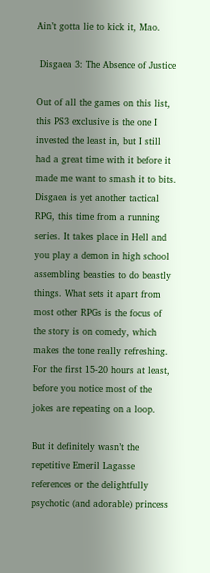Ain’t gotta lie to kick it, Mao.

 Disgaea 3: The Absence of Justice

Out of all the games on this list, this PS3 exclusive is the one I invested the least in, but I still had a great time with it before it made me want to smash it to bits. Disgaea is yet another tactical RPG, this time from a running series. It takes place in Hell and you play a demon in high school assembling beasties to do beastly things. What sets it apart from most other RPGs is the focus of the story is on comedy, which makes the tone really refreshing. For the first 15-20 hours at least, before you notice most of the jokes are repeating on a loop.

But it definitely wasn’t the repetitive Emeril Lagasse references or the delightfully psychotic (and adorable) princess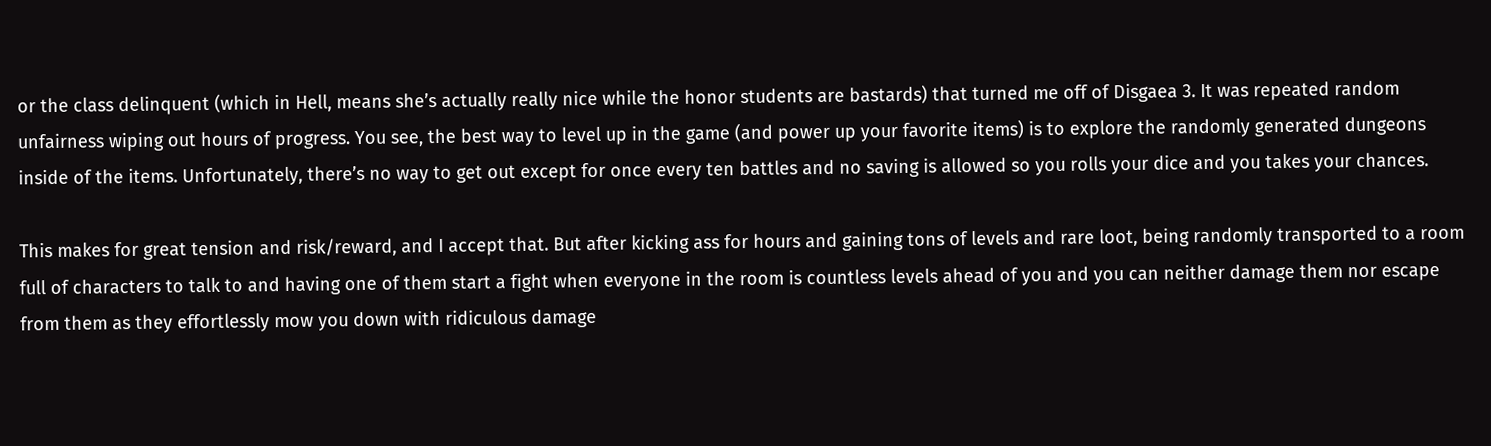or the class delinquent (which in Hell, means she’s actually really nice while the honor students are bastards) that turned me off of Disgaea 3. It was repeated random unfairness wiping out hours of progress. You see, the best way to level up in the game (and power up your favorite items) is to explore the randomly generated dungeons inside of the items. Unfortunately, there’s no way to get out except for once every ten battles and no saving is allowed so you rolls your dice and you takes your chances.

This makes for great tension and risk/reward, and I accept that. But after kicking ass for hours and gaining tons of levels and rare loot, being randomly transported to a room full of characters to talk to and having one of them start a fight when everyone in the room is countless levels ahead of you and you can neither damage them nor escape from them as they effortlessly mow you down with ridiculous damage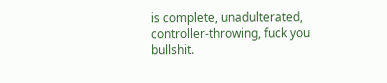is complete, unadulterated, controller-throwing, fuck you bullshit.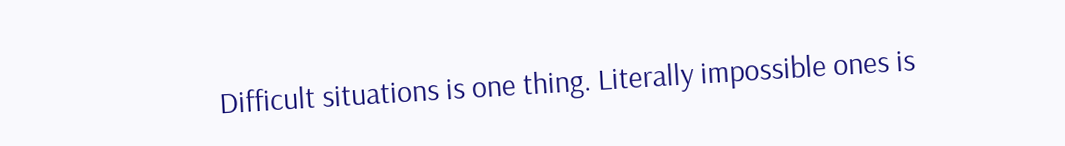Difficult situations is one thing. Literally impossible ones is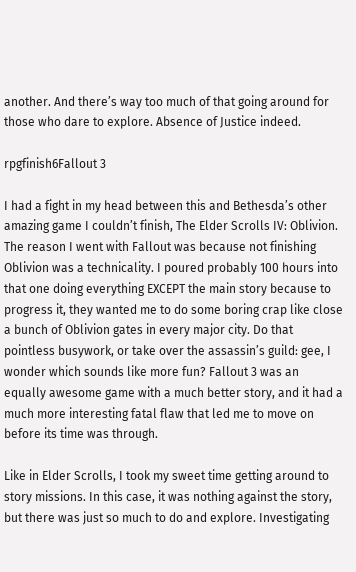another. And there’s way too much of that going around for those who dare to explore. Absence of Justice indeed.

rpgfinish6Fallout 3

I had a fight in my head between this and Bethesda’s other amazing game I couldn’t finish, The Elder Scrolls IV: Oblivion. The reason I went with Fallout was because not finishing Oblivion was a technicality. I poured probably 100 hours into that one doing everything EXCEPT the main story because to progress it, they wanted me to do some boring crap like close a bunch of Oblivion gates in every major city. Do that pointless busywork, or take over the assassin’s guild: gee, I wonder which sounds like more fun? Fallout 3 was an equally awesome game with a much better story, and it had a much more interesting fatal flaw that led me to move on before its time was through.

Like in Elder Scrolls, I took my sweet time getting around to story missions. In this case, it was nothing against the story, but there was just so much to do and explore. Investigating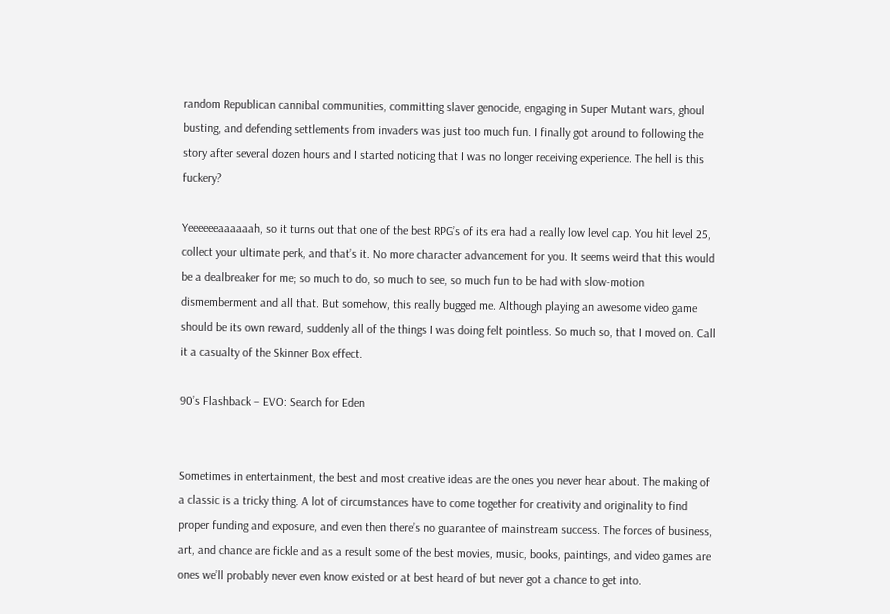random Republican cannibal communities, committing slaver genocide, engaging in Super Mutant wars, ghoul busting, and defending settlements from invaders was just too much fun. I finally got around to following the story after several dozen hours and I started noticing that I was no longer receiving experience. The hell is this fuckery?

Yeeeeeeaaaaaah, so it turns out that one of the best RPG’s of its era had a really low level cap. You hit level 25, collect your ultimate perk, and that’s it. No more character advancement for you. It seems weird that this would be a dealbreaker for me; so much to do, so much to see, so much fun to be had with slow-motion dismemberment and all that. But somehow, this really bugged me. Although playing an awesome video game should be its own reward, suddenly all of the things I was doing felt pointless. So much so, that I moved on. Call it a casualty of the Skinner Box effect.

90’s Flashback – EVO: Search for Eden


Sometimes in entertainment, the best and most creative ideas are the ones you never hear about. The making of a classic is a tricky thing. A lot of circumstances have to come together for creativity and originality to find proper funding and exposure, and even then there’s no guarantee of mainstream success. The forces of business, art, and chance are fickle and as a result some of the best movies, music, books, paintings, and video games are ones we’ll probably never even know existed or at best heard of but never got a chance to get into.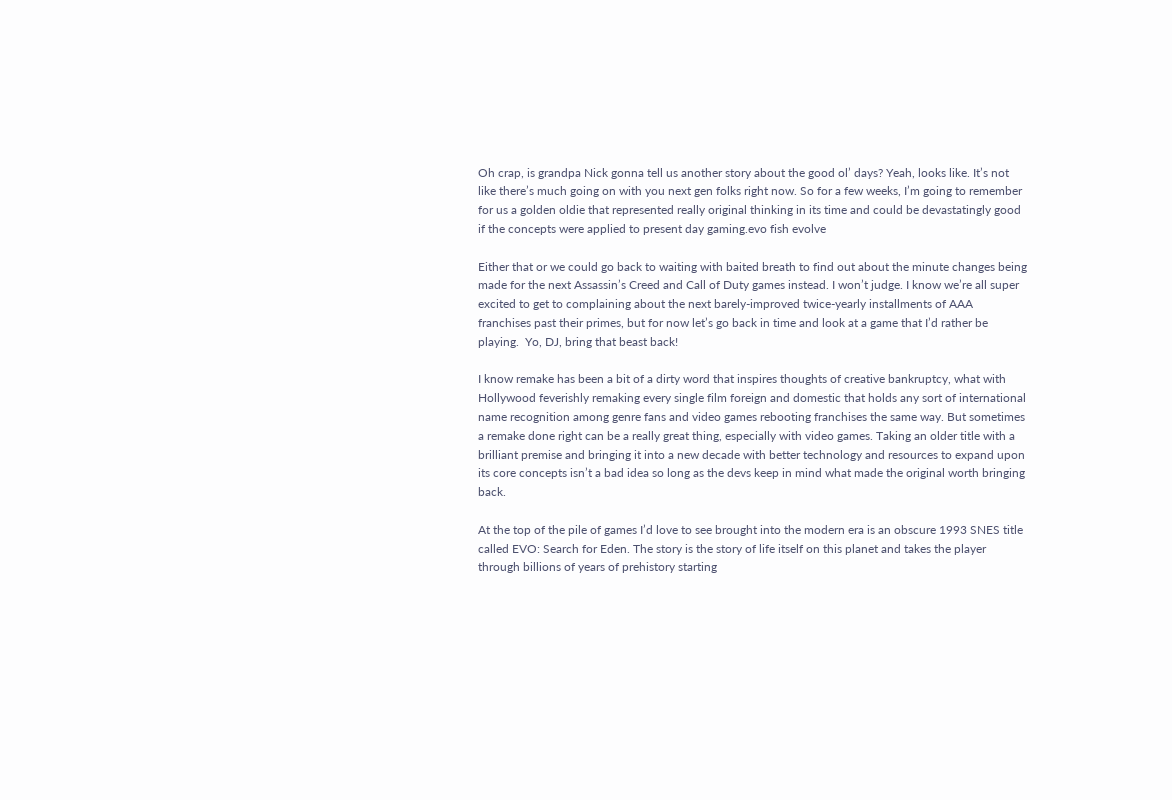Oh crap, is grandpa Nick gonna tell us another story about the good ol’ days? Yeah, looks like. It’s not like there’s much going on with you next gen folks right now. So for a few weeks, I’m going to remember for us a golden oldie that represented really original thinking in its time and could be devastatingly good if the concepts were applied to present day gaming.evo fish evolve

Either that or we could go back to waiting with baited breath to find out about the minute changes being made for the next Assassin’s Creed and Call of Duty games instead. I won’t judge. I know we’re all super excited to get to complaining about the next barely-improved twice-yearly installments of AAA  franchises past their primes, but for now let’s go back in time and look at a game that I’d rather be playing.  Yo, DJ, bring that beast back!

I know remake has been a bit of a dirty word that inspires thoughts of creative bankruptcy, what with Hollywood feverishly remaking every single film foreign and domestic that holds any sort of international name recognition among genre fans and video games rebooting franchises the same way. But sometimes a remake done right can be a really great thing, especially with video games. Taking an older title with a brilliant premise and bringing it into a new decade with better technology and resources to expand upon its core concepts isn’t a bad idea so long as the devs keep in mind what made the original worth bringing back.

At the top of the pile of games I’d love to see brought into the modern era is an obscure 1993 SNES title called EVO: Search for Eden. The story is the story of life itself on this planet and takes the player through billions of years of prehistory starting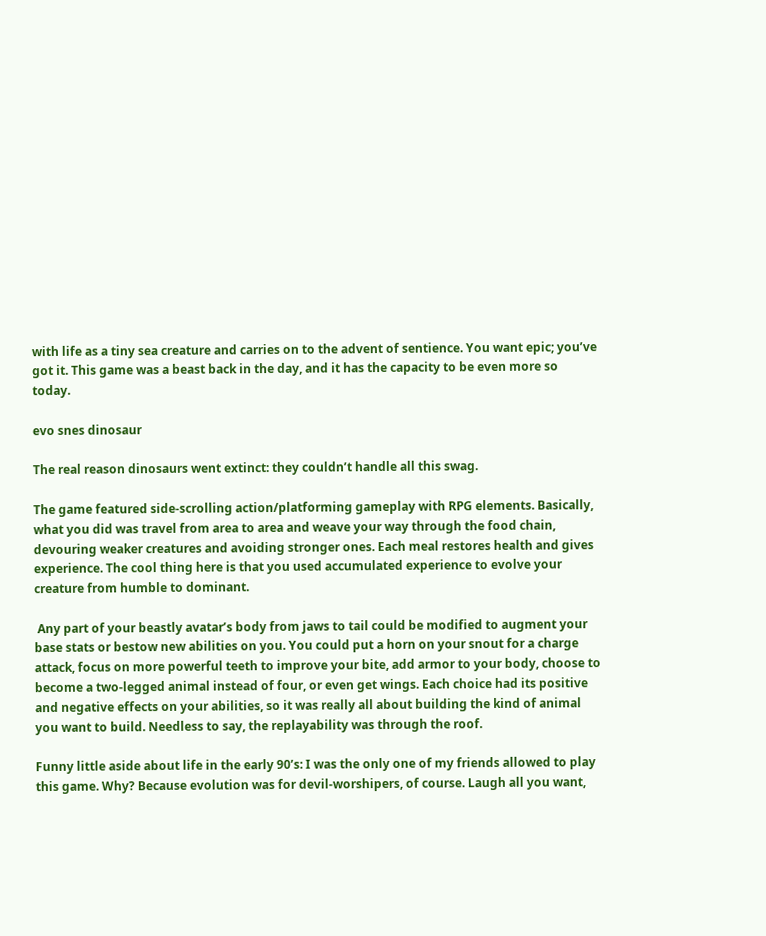with life as a tiny sea creature and carries on to the advent of sentience. You want epic; you’ve got it. This game was a beast back in the day, and it has the capacity to be even more so today.

evo snes dinosaur

The real reason dinosaurs went extinct: they couldn’t handle all this swag.

The game featured side-scrolling action/platforming gameplay with RPG elements. Basically, what you did was travel from area to area and weave your way through the food chain, devouring weaker creatures and avoiding stronger ones. Each meal restores health and gives experience. The cool thing here is that you used accumulated experience to evolve your creature from humble to dominant.

 Any part of your beastly avatar’s body from jaws to tail could be modified to augment your base stats or bestow new abilities on you. You could put a horn on your snout for a charge attack, focus on more powerful teeth to improve your bite, add armor to your body, choose to become a two-legged animal instead of four, or even get wings. Each choice had its positive and negative effects on your abilities, so it was really all about building the kind of animal you want to build. Needless to say, the replayability was through the roof.

Funny little aside about life in the early 90’s: I was the only one of my friends allowed to play this game. Why? Because evolution was for devil-worshipers, of course. Laugh all you want,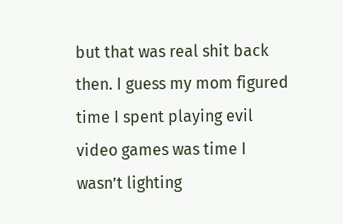but that was real shit back then. I guess my mom figured time I spent playing evil video games was time I wasn’t lighting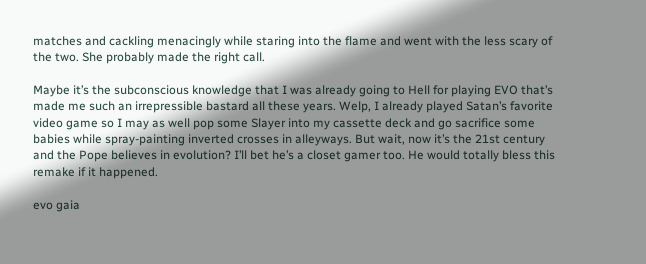matches and cackling menacingly while staring into the flame and went with the less scary of the two. She probably made the right call.

Maybe it’s the subconscious knowledge that I was already going to Hell for playing EVO that’s made me such an irrepressible bastard all these years. Welp, I already played Satan’s favorite video game so I may as well pop some Slayer into my cassette deck and go sacrifice some babies while spray-painting inverted crosses in alleyways. But wait, now it’s the 21st century and the Pope believes in evolution? I’ll bet he’s a closet gamer too. He would totally bless this remake if it happened.

evo gaia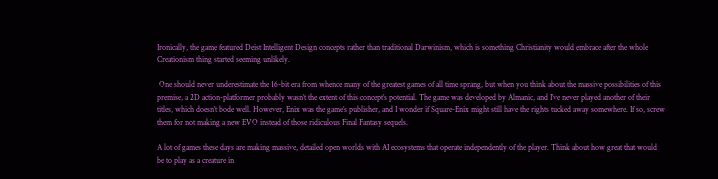Ironically, the game featured Deist Intelligent Design concepts rather than traditional Darwinism, which is something Christianity would embrace after the whole Creationism thing started seeming unlikely.

 One should never underestimate the 16-bit era from whence many of the greatest games of all time sprang, but when you think about the massive possibilities of this premise, a 2D action-platformer probably wasn’t the extent of this concept’s potential. The game was developed by Almanic, and I’ve never played another of their titles, which doesn’t bode well. However, Enix was the game’s publisher, and I wonder if Square-Enix might still have the rights tucked away somewhere. If so, screw them for not making a new EVO instead of those ridiculous Final Fantasy sequels.

A lot of games these days are making massive, detailed open worlds with AI ecosystems that operate independently of the player. Think about how great that would be to play as a creature in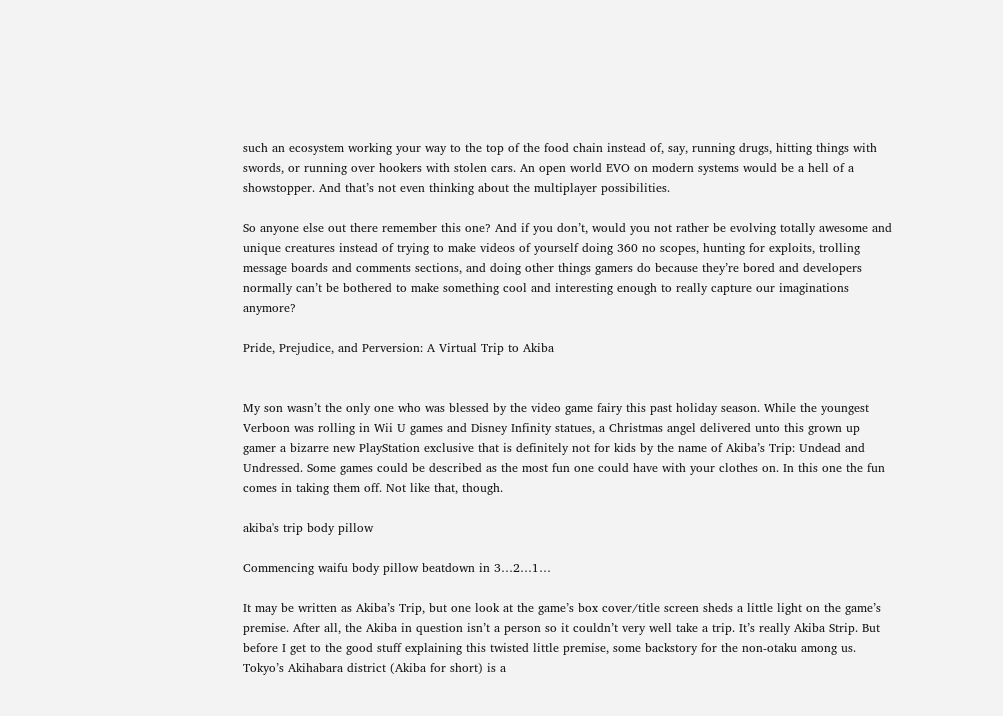such an ecosystem working your way to the top of the food chain instead of, say, running drugs, hitting things with swords, or running over hookers with stolen cars. An open world EVO on modern systems would be a hell of a showstopper. And that’s not even thinking about the multiplayer possibilities.

So anyone else out there remember this one? And if you don’t, would you not rather be evolving totally awesome and unique creatures instead of trying to make videos of yourself doing 360 no scopes, hunting for exploits, trolling message boards and comments sections, and doing other things gamers do because they’re bored and developers normally can’t be bothered to make something cool and interesting enough to really capture our imaginations anymore?

Pride, Prejudice, and Perversion: A Virtual Trip to Akiba


My son wasn’t the only one who was blessed by the video game fairy this past holiday season. While the youngest Verboon was rolling in Wii U games and Disney Infinity statues, a Christmas angel delivered unto this grown up gamer a bizarre new PlayStation exclusive that is definitely not for kids by the name of Akiba’s Trip: Undead and Undressed. Some games could be described as the most fun one could have with your clothes on. In this one the fun comes in taking them off. Not like that, though.

akiba's trip body pillow

Commencing waifu body pillow beatdown in 3…2…1…

It may be written as Akiba’s Trip, but one look at the game’s box cover/title screen sheds a little light on the game’s premise. After all, the Akiba in question isn’t a person so it couldn’t very well take a trip. It’s really Akiba Strip. But before I get to the good stuff explaining this twisted little premise, some backstory for the non-otaku among us. Tokyo’s Akihabara district (Akiba for short) is a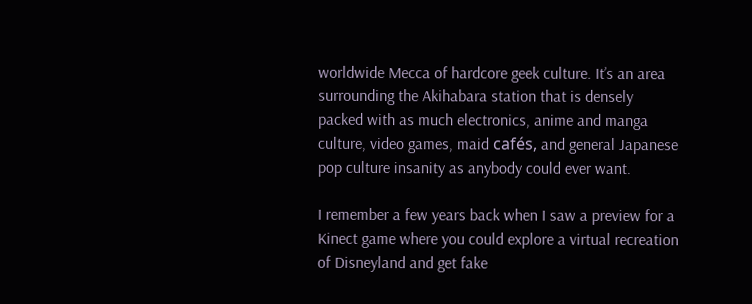worldwide Mecca of hardcore geek culture. It’s an area surrounding the Akihabara station that is densely packed with as much electronics, anime and manga culture, video games, maid cafés, and general Japanese pop culture insanity as anybody could ever want.

I remember a few years back when I saw a preview for a Kinect game where you could explore a virtual recreation of Disneyland and get fake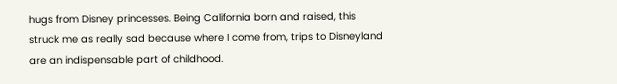hugs from Disney princesses. Being California born and raised, this struck me as really sad because where I come from, trips to Disneyland are an indispensable part of childhood.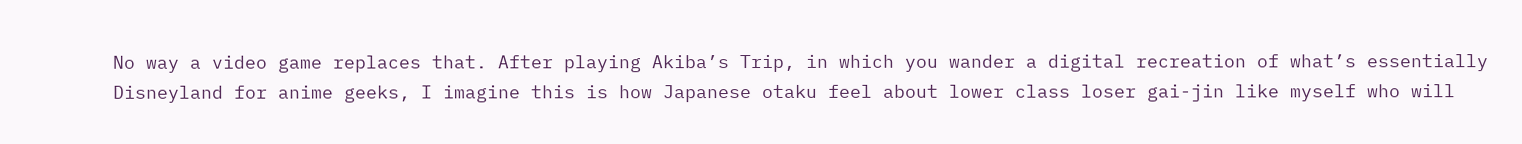No way a video game replaces that. After playing Akiba’s Trip, in which you wander a digital recreation of what’s essentially Disneyland for anime geeks, I imagine this is how Japanese otaku feel about lower class loser gai-jin like myself who will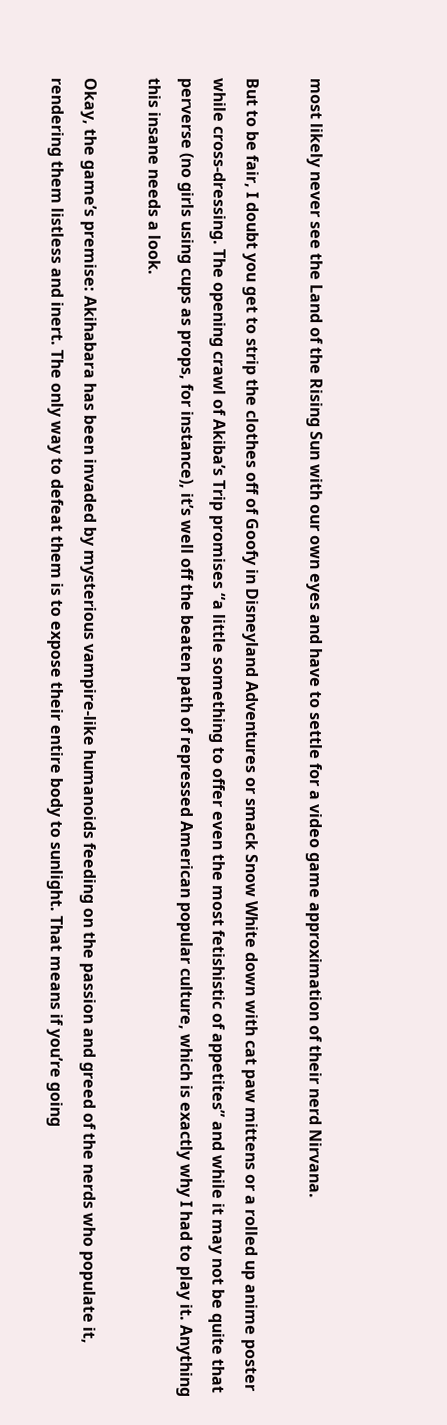most likely never see the Land of the Rising Sun with our own eyes and have to settle for a video game approximation of their nerd Nirvana.

But to be fair, I doubt you get to strip the clothes off of Goofy in Disneyland Adventures or smack Snow White down with cat paw mittens or a rolled up anime poster while cross-dressing. The opening crawl of Akiba’s Trip promises “a little something to offer even the most fetishistic of appetites” and while it may not be quite that perverse (no girls using cups as props, for instance), it’s well off the beaten path of repressed American popular culture, which is exactly why I had to play it. Anything this insane needs a look.

Okay, the game’s premise: Akihabara has been invaded by mysterious vampire-like humanoids feeding on the passion and greed of the nerds who populate it, rendering them listless and inert. The only way to defeat them is to expose their entire body to sunlight. That means if you’re going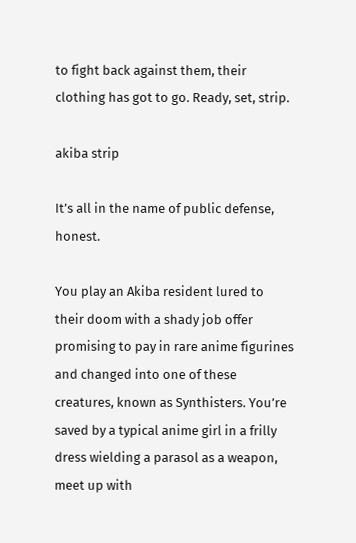to fight back against them, their clothing has got to go. Ready, set, strip.

akiba strip

It’s all in the name of public defense, honest.

You play an Akiba resident lured to their doom with a shady job offer promising to pay in rare anime figurines and changed into one of these creatures, known as Synthisters. You’re saved by a typical anime girl in a frilly dress wielding a parasol as a weapon, meet up with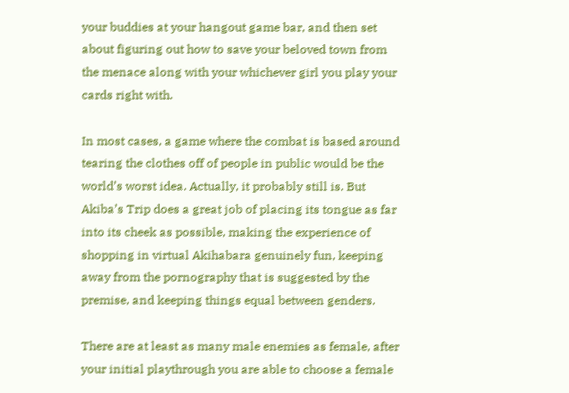your buddies at your hangout game bar, and then set about figuring out how to save your beloved town from the menace along with your whichever girl you play your cards right with.

In most cases, a game where the combat is based around tearing the clothes off of people in public would be the world’s worst idea. Actually, it probably still is. But Akiba’s Trip does a great job of placing its tongue as far into its cheek as possible, making the experience of shopping in virtual Akihabara genuinely fun, keeping away from the pornography that is suggested by the premise, and keeping things equal between genders.

There are at least as many male enemies as female, after your initial playthrough you are able to choose a female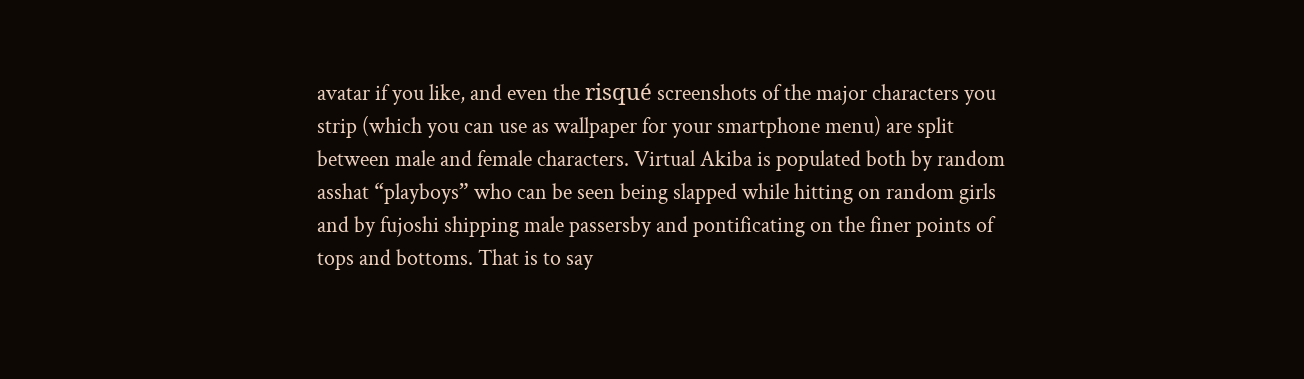avatar if you like, and even the risqué screenshots of the major characters you strip (which you can use as wallpaper for your smartphone menu) are split between male and female characters. Virtual Akiba is populated both by random asshat “playboys” who can be seen being slapped while hitting on random girls and by fujoshi shipping male passersby and pontificating on the finer points of tops and bottoms. That is to say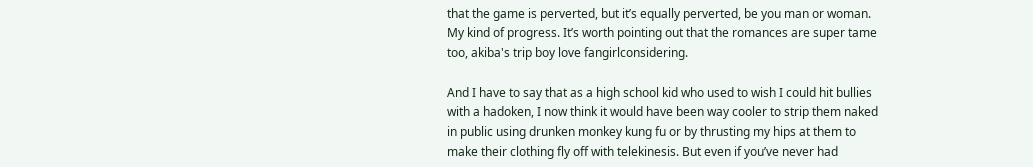that the game is perverted, but it’s equally perverted, be you man or woman. My kind of progress. It’s worth pointing out that the romances are super tame too, akiba's trip boy love fangirlconsidering.

And I have to say that as a high school kid who used to wish I could hit bullies with a hadoken, I now think it would have been way cooler to strip them naked in public using drunken monkey kung fu or by thrusting my hips at them to make their clothing fly off with telekinesis. But even if you’ve never had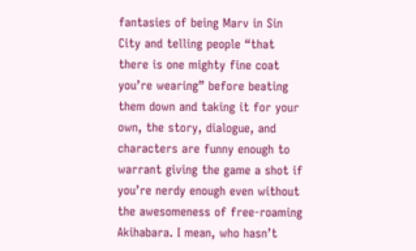fantasies of being Marv in Sin City and telling people “that there is one mighty fine coat you’re wearing” before beating them down and taking it for your own, the story, dialogue, and characters are funny enough to warrant giving the game a shot if you’re nerdy enough even without the awesomeness of free-roaming Akihabara. I mean, who hasn’t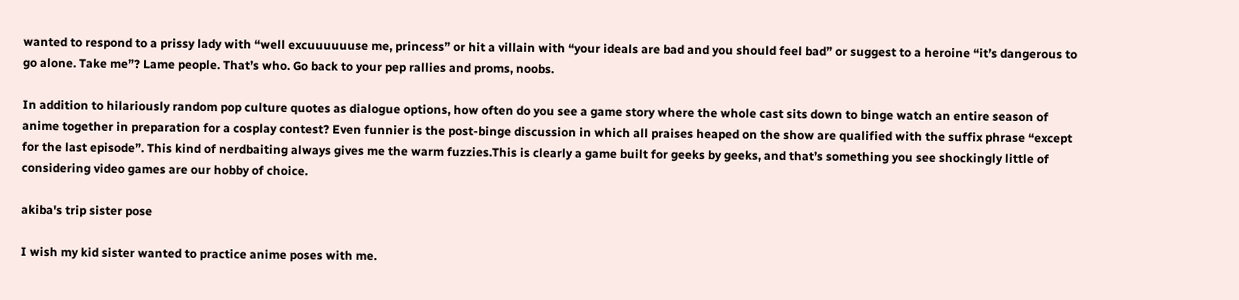wanted to respond to a prissy lady with “well excuuuuuuse me, princess” or hit a villain with “your ideals are bad and you should feel bad” or suggest to a heroine “it’s dangerous to go alone. Take me”? Lame people. That’s who. Go back to your pep rallies and proms, noobs.

In addition to hilariously random pop culture quotes as dialogue options, how often do you see a game story where the whole cast sits down to binge watch an entire season of anime together in preparation for a cosplay contest? Even funnier is the post-binge discussion in which all praises heaped on the show are qualified with the suffix phrase “except for the last episode”. This kind of nerdbaiting always gives me the warm fuzzies.This is clearly a game built for geeks by geeks, and that’s something you see shockingly little of considering video games are our hobby of choice.

akiba's trip sister pose

I wish my kid sister wanted to practice anime poses with me.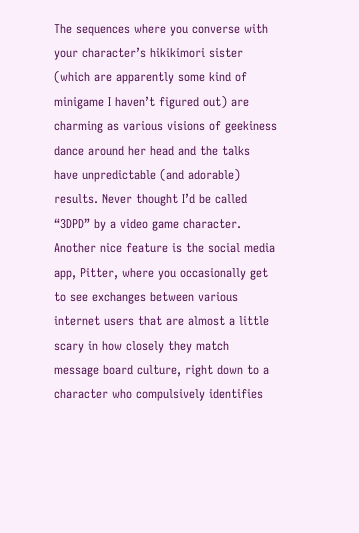The sequences where you converse with your character’s hikikimori sister (which are apparently some kind of minigame I haven’t figured out) are charming as various visions of geekiness dance around her head and the talks have unpredictable (and adorable) results. Never thought I’d be called “3DPD” by a video game character. Another nice feature is the social media app, Pitter, where you occasionally get to see exchanges between various internet users that are almost a little scary in how closely they match message board culture, right down to a character who compulsively identifies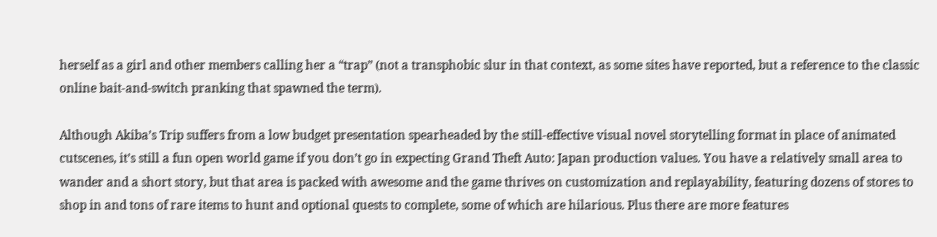herself as a girl and other members calling her a “trap” (not a transphobic slur in that context, as some sites have reported, but a reference to the classic online bait-and-switch pranking that spawned the term).

Although Akiba’s Trip suffers from a low budget presentation spearheaded by the still-effective visual novel storytelling format in place of animated cutscenes, it’s still a fun open world game if you don’t go in expecting Grand Theft Auto: Japan production values. You have a relatively small area to wander and a short story, but that area is packed with awesome and the game thrives on customization and replayability, featuring dozens of stores to shop in and tons of rare items to hunt and optional quests to complete, some of which are hilarious. Plus there are more features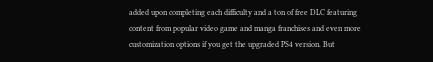added upon completing each difficulty and a ton of free DLC featuring content from popular video game and manga franchises and even more customization options if you get the upgraded PS4 version. But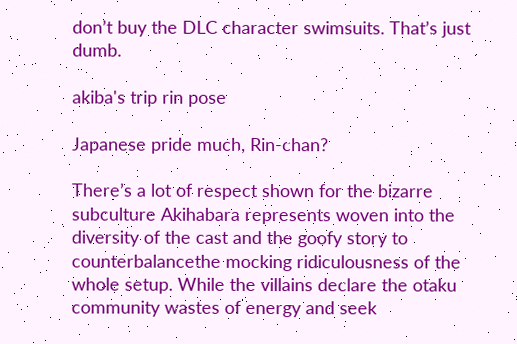don’t buy the DLC character swimsuits. That’s just dumb.

akiba's trip rin pose

Japanese pride much, Rin-chan?

There’s a lot of respect shown for the bizarre subculture Akihabara represents woven into the diversity of the cast and the goofy story to counterbalancethe mocking ridiculousness of the whole setup. While the villains declare the otaku community wastes of energy and seek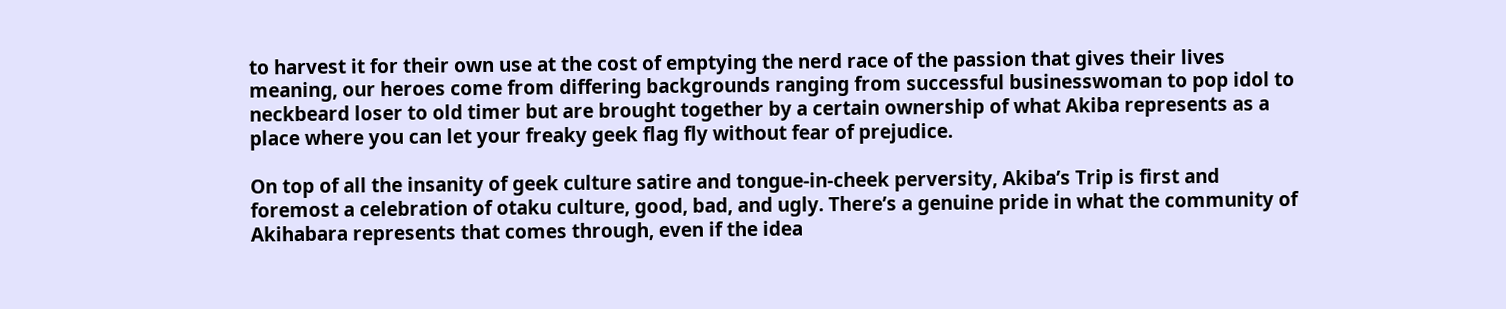to harvest it for their own use at the cost of emptying the nerd race of the passion that gives their lives meaning, our heroes come from differing backgrounds ranging from successful businesswoman to pop idol to neckbeard loser to old timer but are brought together by a certain ownership of what Akiba represents as a place where you can let your freaky geek flag fly without fear of prejudice.

On top of all the insanity of geek culture satire and tongue-in-cheek perversity, Akiba’s Trip is first and foremost a celebration of otaku culture, good, bad, and ugly. There’s a genuine pride in what the community of Akihabara represents that comes through, even if the idea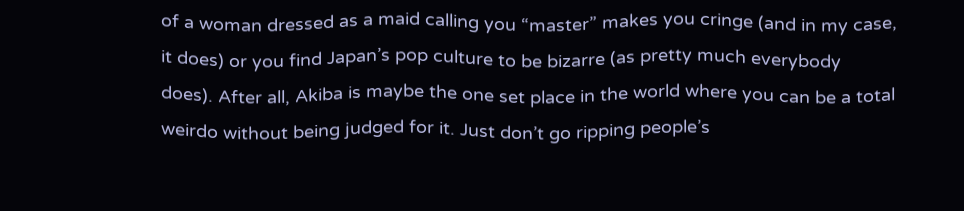of a woman dressed as a maid calling you “master” makes you cringe (and in my case, it does) or you find Japan’s pop culture to be bizarre (as pretty much everybody does). After all, Akiba is maybe the one set place in the world where you can be a total weirdo without being judged for it. Just don’t go ripping people’s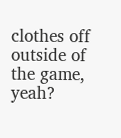clothes off outside of the game, yeah?